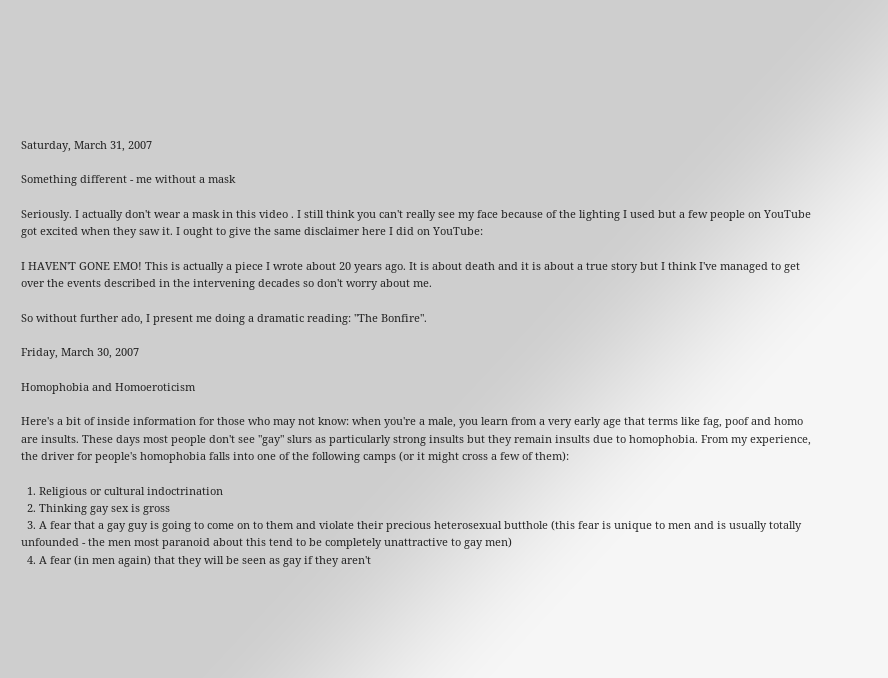Saturday, March 31, 2007

Something different - me without a mask

Seriously. I actually don't wear a mask in this video . I still think you can't really see my face because of the lighting I used but a few people on YouTube got excited when they saw it. I ought to give the same disclaimer here I did on YouTube:

I HAVEN'T GONE EMO! This is actually a piece I wrote about 20 years ago. It is about death and it is about a true story but I think I've managed to get over the events described in the intervening decades so don't worry about me.

So without further ado, I present me doing a dramatic reading: "The Bonfire".

Friday, March 30, 2007

Homophobia and Homoeroticism

Here's a bit of inside information for those who may not know: when you're a male, you learn from a very early age that terms like fag, poof and homo are insults. These days most people don't see "gay" slurs as particularly strong insults but they remain insults due to homophobia. From my experience, the driver for people's homophobia falls into one of the following camps (or it might cross a few of them):

  1. Religious or cultural indoctrination
  2. Thinking gay sex is gross
  3. A fear that a gay guy is going to come on to them and violate their precious heterosexual butthole (this fear is unique to men and is usually totally unfounded - the men most paranoid about this tend to be completely unattractive to gay men)
  4. A fear (in men again) that they will be seen as gay if they aren't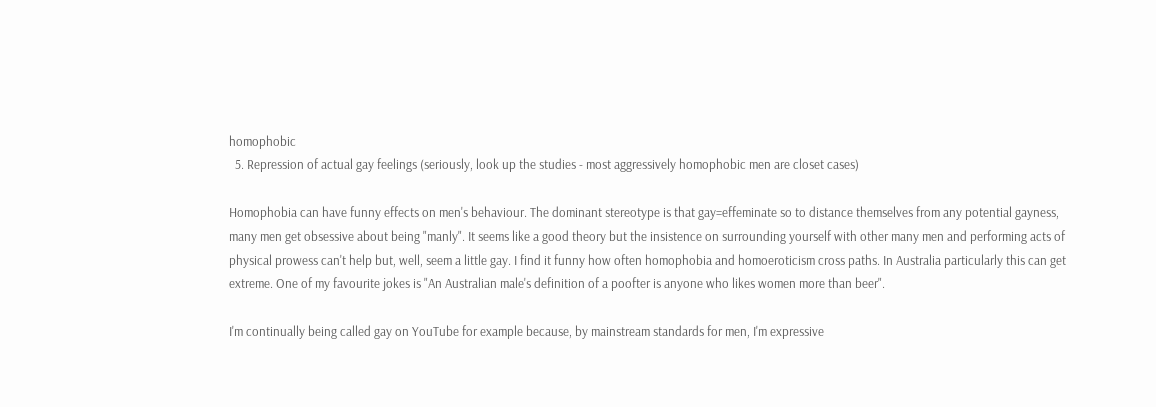homophobic
  5. Repression of actual gay feelings (seriously, look up the studies - most aggressively homophobic men are closet cases)

Homophobia can have funny effects on men's behaviour. The dominant stereotype is that gay=effeminate so to distance themselves from any potential gayness, many men get obsessive about being "manly". It seems like a good theory but the insistence on surrounding yourself with other many men and performing acts of physical prowess can't help but, well, seem a little gay. I find it funny how often homophobia and homoeroticism cross paths. In Australia particularly this can get extreme. One of my favourite jokes is "An Australian male's definition of a poofter is anyone who likes women more than beer".

I'm continually being called gay on YouTube for example because, by mainstream standards for men, I'm expressive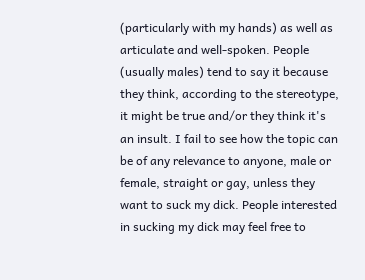(particularly with my hands) as well as articulate and well-spoken. People (usually males) tend to say it because they think, according to the stereotype, it might be true and/or they think it's an insult. I fail to see how the topic can be of any relevance to anyone, male or female, straight or gay, unless they want to suck my dick. People interested in sucking my dick may feel free to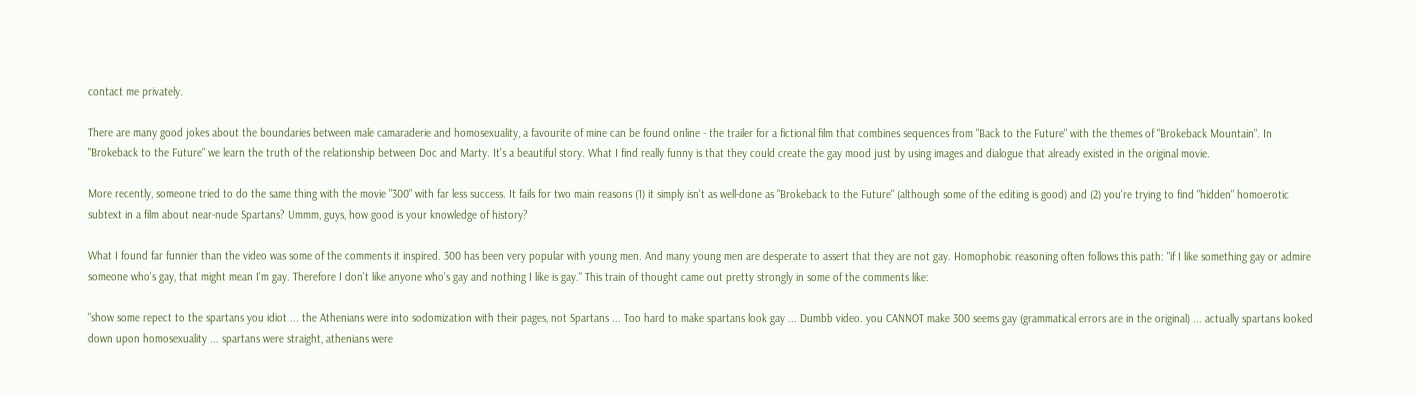contact me privately.

There are many good jokes about the boundaries between male camaraderie and homosexuality, a favourite of mine can be found online - the trailer for a fictional film that combines sequences from "Back to the Future" with the themes of "Brokeback Mountain". In "Brokeback to the Future" we learn the truth of the relationship between Doc and Marty. It's a beautiful story. What I find really funny is that they could create the gay mood just by using images and dialogue that already existed in the original movie.

More recently, someone tried to do the same thing with the movie "300" with far less success. It fails for two main reasons (1) it simply isn't as well-done as "Brokeback to the Future" (although some of the editing is good) and (2) you're trying to find "hidden" homoerotic subtext in a film about near-nude Spartans? Ummm, guys, how good is your knowledge of history?

What I found far funnier than the video was some of the comments it inspired. 300 has been very popular with young men. And many young men are desperate to assert that they are not gay. Homophobic reasoning often follows this path: "if I like something gay or admire someone who's gay, that might mean I'm gay. Therefore I don't like anyone who's gay and nothing I like is gay." This train of thought came out pretty strongly in some of the comments like:

"show some repect to the spartans you idiot ... the Athenians were into sodomization with their pages, not Spartans ... Too hard to make spartans look gay ... Dumbb video. you CANNOT make 300 seems gay (grammatical errors are in the original) ... actually spartans looked down upon homosexuality ... spartans were straight, athenians were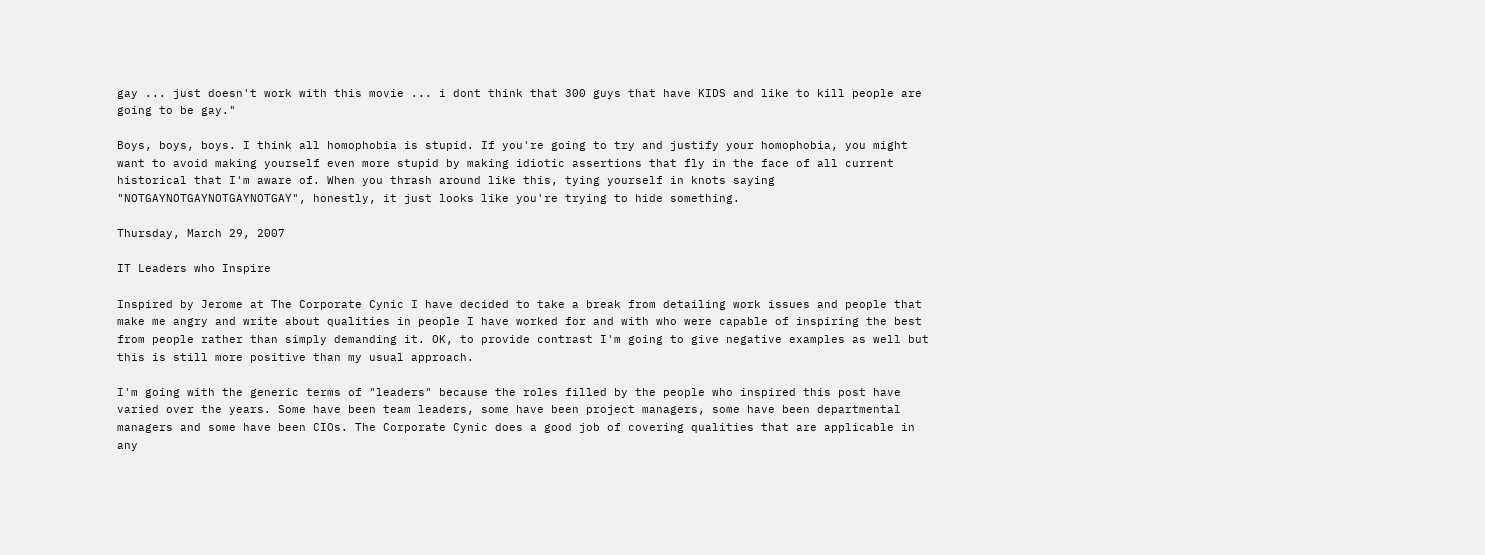gay ... just doesn't work with this movie ... i dont think that 300 guys that have KIDS and like to kill people are going to be gay."

Boys, boys, boys. I think all homophobia is stupid. If you're going to try and justify your homophobia, you might want to avoid making yourself even more stupid by making idiotic assertions that fly in the face of all current historical that I'm aware of. When you thrash around like this, tying yourself in knots saying "NOTGAYNOTGAYNOTGAYNOTGAY", honestly, it just looks like you're trying to hide something.

Thursday, March 29, 2007

IT Leaders who Inspire

Inspired by Jerome at The Corporate Cynic I have decided to take a break from detailing work issues and people that make me angry and write about qualities in people I have worked for and with who were capable of inspiring the best from people rather than simply demanding it. OK, to provide contrast I'm going to give negative examples as well but this is still more positive than my usual approach.

I'm going with the generic terms of "leaders" because the roles filled by the people who inspired this post have varied over the years. Some have been team leaders, some have been project managers, some have been departmental managers and some have been CIOs. The Corporate Cynic does a good job of covering qualities that are applicable in any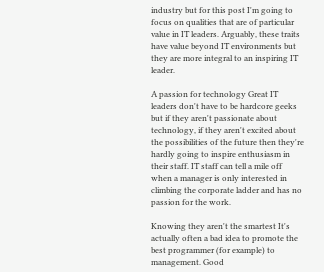industry but for this post I'm going to focus on qualities that are of particular value in IT leaders. Arguably, these traits have value beyond IT environments but they are more integral to an inspiring IT leader.

A passion for technology Great IT leaders don't have to be hardcore geeks but if they aren't passionate about technology, if they aren't excited about the possibilities of the future then they're hardly going to inspire enthusiasm in their staff. IT staff can tell a mile off when a manager is only interested in climbing the corporate ladder and has no passion for the work.

Knowing they aren't the smartest It's actually often a bad idea to promote the best programmer (for example) to management. Good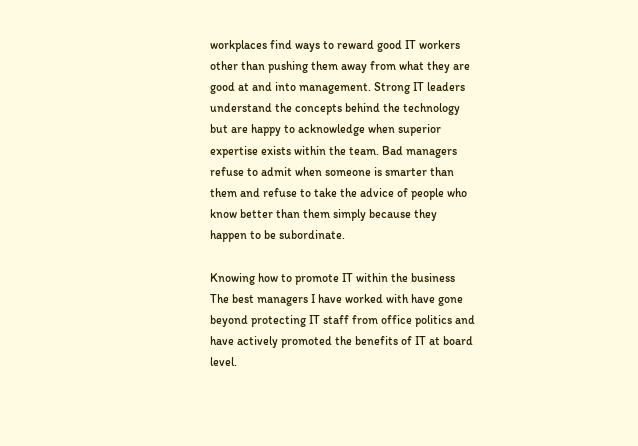workplaces find ways to reward good IT workers other than pushing them away from what they are good at and into management. Strong IT leaders understand the concepts behind the technology but are happy to acknowledge when superior expertise exists within the team. Bad managers refuse to admit when someone is smarter than them and refuse to take the advice of people who know better than them simply because they happen to be subordinate.

Knowing how to promote IT within the business The best managers I have worked with have gone beyond protecting IT staff from office politics and have actively promoted the benefits of IT at board level.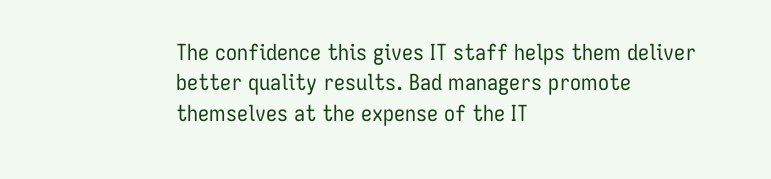The confidence this gives IT staff helps them deliver better quality results. Bad managers promote themselves at the expense of the IT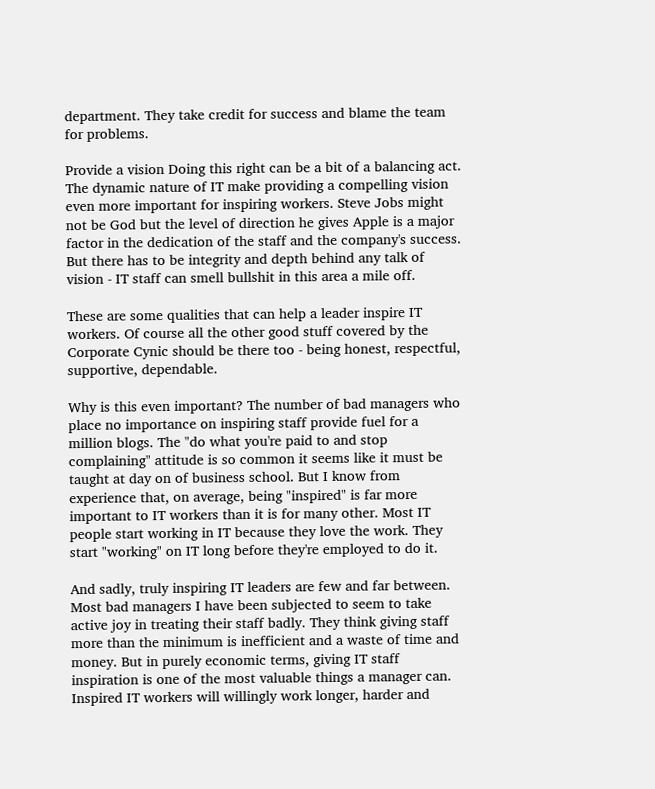department. They take credit for success and blame the team for problems.

Provide a vision Doing this right can be a bit of a balancing act. The dynamic nature of IT make providing a compelling vision even more important for inspiring workers. Steve Jobs might not be God but the level of direction he gives Apple is a major factor in the dedication of the staff and the company's success. But there has to be integrity and depth behind any talk of vision - IT staff can smell bullshit in this area a mile off.

These are some qualities that can help a leader inspire IT workers. Of course all the other good stuff covered by the Corporate Cynic should be there too - being honest, respectful, supportive, dependable.

Why is this even important? The number of bad managers who place no importance on inspiring staff provide fuel for a million blogs. The "do what you're paid to and stop complaining" attitude is so common it seems like it must be taught at day on of business school. But I know from experience that, on average, being "inspired" is far more important to IT workers than it is for many other. Most IT people start working in IT because they love the work. They start "working" on IT long before they're employed to do it.

And sadly, truly inspiring IT leaders are few and far between. Most bad managers I have been subjected to seem to take active joy in treating their staff badly. They think giving staff more than the minimum is inefficient and a waste of time and money. But in purely economic terms, giving IT staff inspiration is one of the most valuable things a manager can. Inspired IT workers will willingly work longer, harder and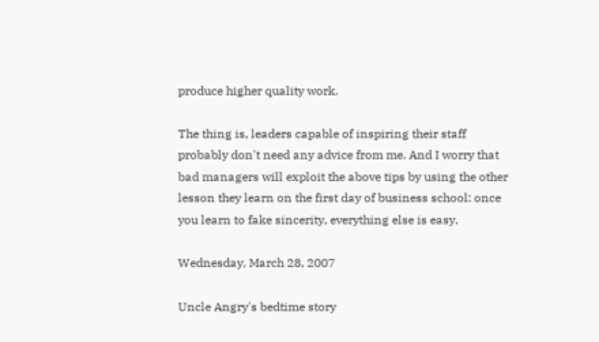produce higher quality work.

The thing is, leaders capable of inspiring their staff probably don't need any advice from me. And I worry that bad managers will exploit the above tips by using the other lesson they learn on the first day of business school: once you learn to fake sincerity, everything else is easy.

Wednesday, March 28, 2007

Uncle Angry's bedtime story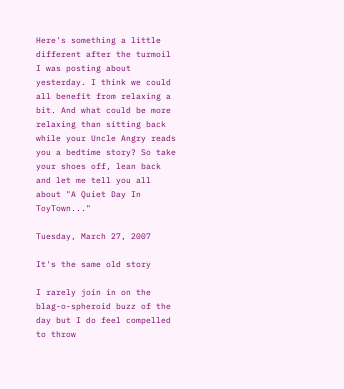Here's something a little different after the turmoil I was posting about yesterday. I think we could all benefit from relaxing a bit. And what could be more relaxing than sitting back while your Uncle Angry reads you a bedtime story? So take your shoes off, lean back and let me tell you all about "A Quiet Day In ToyTown..."

Tuesday, March 27, 2007

It's the same old story

I rarely join in on the blag-o-spheroid buzz of the day but I do feel compelled to throw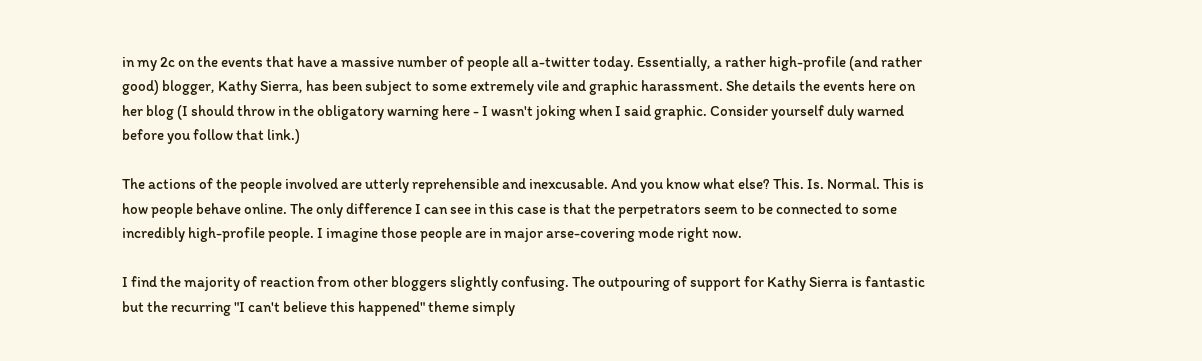in my 2c on the events that have a massive number of people all a-twitter today. Essentially, a rather high-profile (and rather good) blogger, Kathy Sierra, has been subject to some extremely vile and graphic harassment. She details the events here on her blog (I should throw in the obligatory warning here - I wasn't joking when I said graphic. Consider yourself duly warned before you follow that link.)

The actions of the people involved are utterly reprehensible and inexcusable. And you know what else? This. Is. Normal. This is how people behave online. The only difference I can see in this case is that the perpetrators seem to be connected to some incredibly high-profile people. I imagine those people are in major arse-covering mode right now.

I find the majority of reaction from other bloggers slightly confusing. The outpouring of support for Kathy Sierra is fantastic but the recurring "I can't believe this happened" theme simply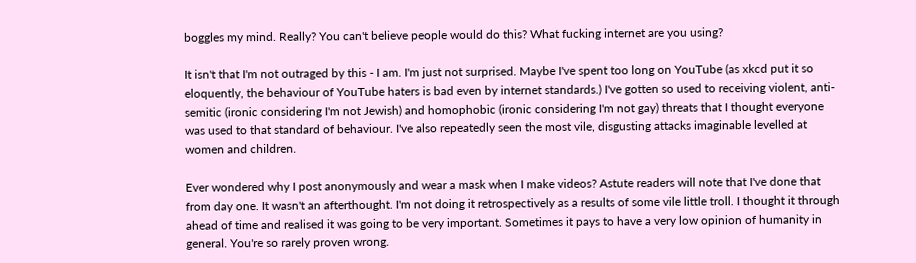boggles my mind. Really? You can't believe people would do this? What fucking internet are you using?

It isn't that I'm not outraged by this - I am. I'm just not surprised. Maybe I've spent too long on YouTube (as xkcd put it so eloquently, the behaviour of YouTube haters is bad even by internet standards.) I've gotten so used to receiving violent, anti-semitic (ironic considering I'm not Jewish) and homophobic (ironic considering I'm not gay) threats that I thought everyone was used to that standard of behaviour. I've also repeatedly seen the most vile, disgusting attacks imaginable levelled at women and children.

Ever wondered why I post anonymously and wear a mask when I make videos? Astute readers will note that I've done that from day one. It wasn't an afterthought. I'm not doing it retrospectively as a results of some vile little troll. I thought it through ahead of time and realised it was going to be very important. Sometimes it pays to have a very low opinion of humanity in general. You're so rarely proven wrong.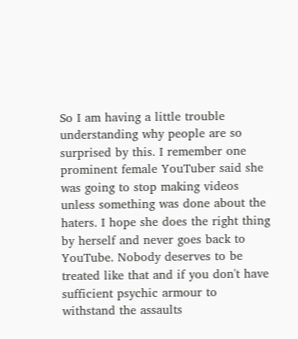So I am having a little trouble understanding why people are so surprised by this. I remember one prominent female YouTuber said she was going to stop making videos unless something was done about the haters. I hope she does the right thing by herself and never goes back to YouTube. Nobody deserves to be treated like that and if you don't have sufficient psychic armour to withstand the assaults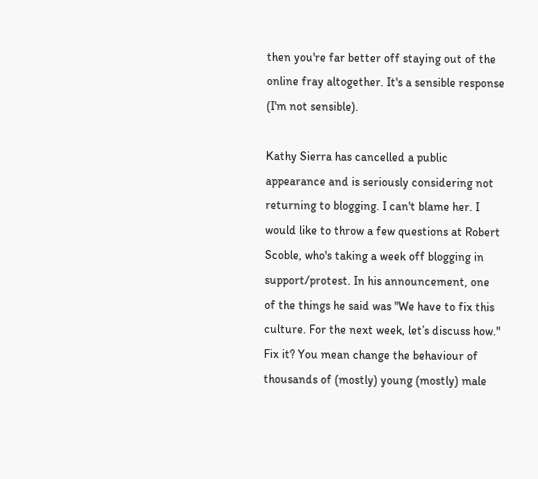then you're far better off staying out of the online fray altogether. It's a sensible response (I'm not sensible).

Kathy Sierra has cancelled a public appearance and is seriously considering not returning to blogging. I can't blame her. I would like to throw a few questions at Robert Scoble, who's taking a week off blogging in support/protest. In his announcement, one of the things he said was "We have to fix this culture. For the next week, let’s discuss how." Fix it? You mean change the behaviour of thousands of (mostly) young (mostly) male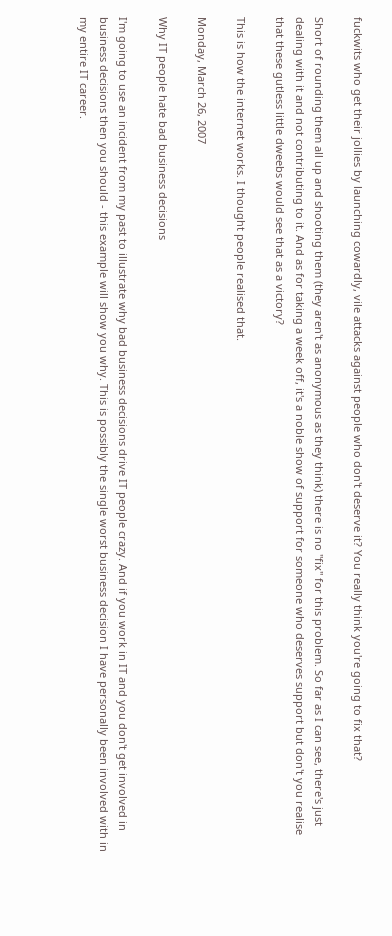fuckwits who get their jollies by launching cowardly, vile attacks against people who don't deserve it? You really think you're going to fix that?

Short of rounding them all up and shooting them (they aren't as anonymous as they think) there is no "fix" for this problem. So far as I can see, there's just dealing with it and not contributing to it. And as for taking a week off, it's a noble show of support for someone who deserves support but don't you realise that these gutless little dweebs would see that as a victory?

This is how the internet works. I thought people realised that.

Monday, March 26, 2007

Why IT people hate bad business decisions

I'm going to use an incident from my past to illustrate why bad business decisions drive IT people crazy. And if you work in IT and you don't get involved in business decisions then you should - this example will show you why. This is possibly the single worst business decision I have personally been involved with in my entire IT career.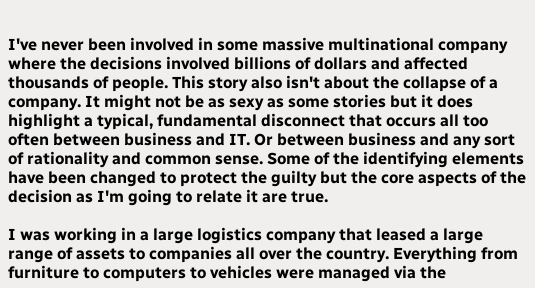I've never been involved in some massive multinational company where the decisions involved billions of dollars and affected thousands of people. This story also isn't about the collapse of a company. It might not be as sexy as some stories but it does highlight a typical, fundamental disconnect that occurs all too often between business and IT. Or between business and any sort of rationality and common sense. Some of the identifying elements have been changed to protect the guilty but the core aspects of the decision as I'm going to relate it are true.

I was working in a large logistics company that leased a large range of assets to companies all over the country. Everything from furniture to computers to vehicles were managed via the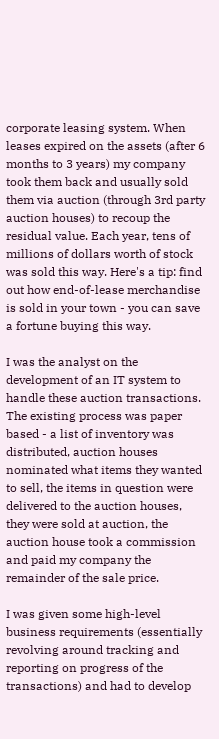corporate leasing system. When leases expired on the assets (after 6 months to 3 years) my company took them back and usually sold them via auction (through 3rd party auction houses) to recoup the residual value. Each year, tens of millions of dollars worth of stock was sold this way. Here's a tip: find out how end-of-lease merchandise is sold in your town - you can save a fortune buying this way.

I was the analyst on the development of an IT system to handle these auction transactions. The existing process was paper based - a list of inventory was distributed, auction houses nominated what items they wanted to sell, the items in question were delivered to the auction houses, they were sold at auction, the auction house took a commission and paid my company the remainder of the sale price.

I was given some high-level business requirements (essentially revolving around tracking and reporting on progress of the transactions) and had to develop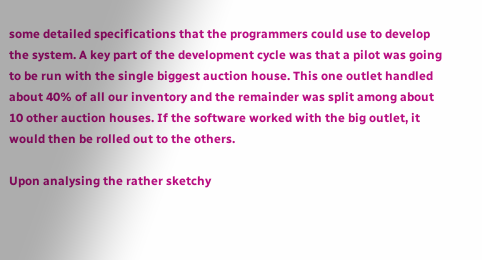some detailed specifications that the programmers could use to develop the system. A key part of the development cycle was that a pilot was going to be run with the single biggest auction house. This one outlet handled about 40% of all our inventory and the remainder was split among about 10 other auction houses. If the software worked with the big outlet, it would then be rolled out to the others.

Upon analysing the rather sketchy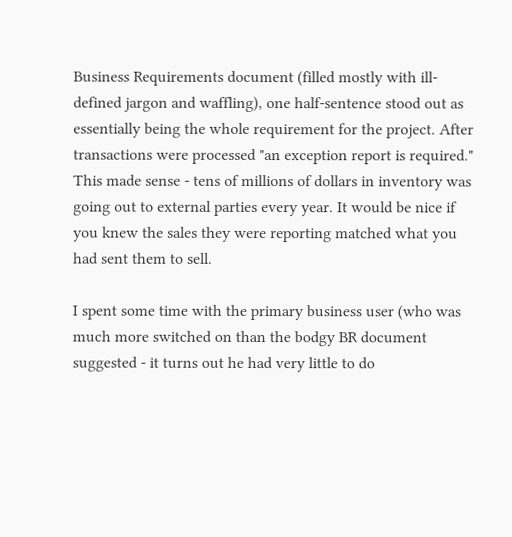Business Requirements document (filled mostly with ill-defined jargon and waffling), one half-sentence stood out as essentially being the whole requirement for the project. After transactions were processed "an exception report is required." This made sense - tens of millions of dollars in inventory was going out to external parties every year. It would be nice if you knew the sales they were reporting matched what you had sent them to sell.

I spent some time with the primary business user (who was much more switched on than the bodgy BR document suggested - it turns out he had very little to do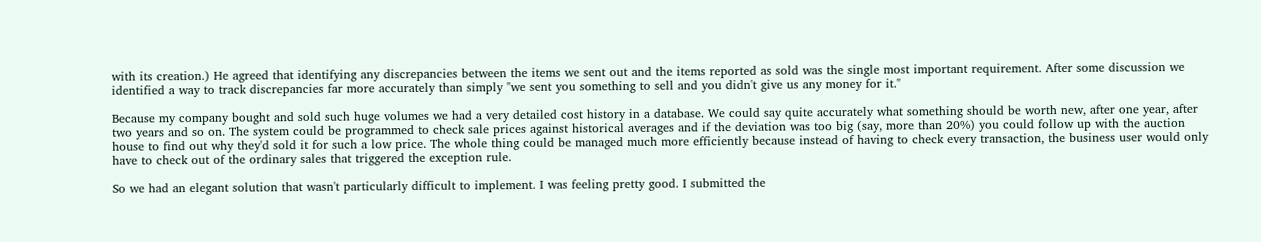with its creation.) He agreed that identifying any discrepancies between the items we sent out and the items reported as sold was the single most important requirement. After some discussion we identified a way to track discrepancies far more accurately than simply "we sent you something to sell and you didn't give us any money for it."

Because my company bought and sold such huge volumes we had a very detailed cost history in a database. We could say quite accurately what something should be worth new, after one year, after two years and so on. The system could be programmed to check sale prices against historical averages and if the deviation was too big (say, more than 20%) you could follow up with the auction house to find out why they'd sold it for such a low price. The whole thing could be managed much more efficiently because instead of having to check every transaction, the business user would only have to check out of the ordinary sales that triggered the exception rule.

So we had an elegant solution that wasn't particularly difficult to implement. I was feeling pretty good. I submitted the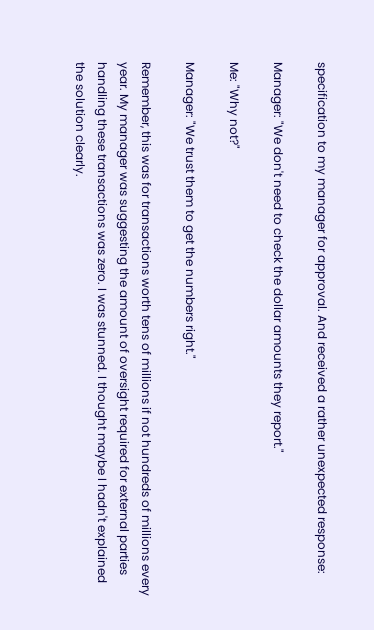specification to my manager for approval. And received a rather unexpected response:

Manager: "We don't need to check the dollar amounts they report."

Me: "Why not?"

Manager: "We trust them to get the numbers right."

Remember, this was for transactions worth tens of millions if not hundreds of millions every year. My manager was suggesting the amount of oversight required for external parties handling these transactions was zero. I was stunned. I thought maybe I hadn't explained the solution clearly.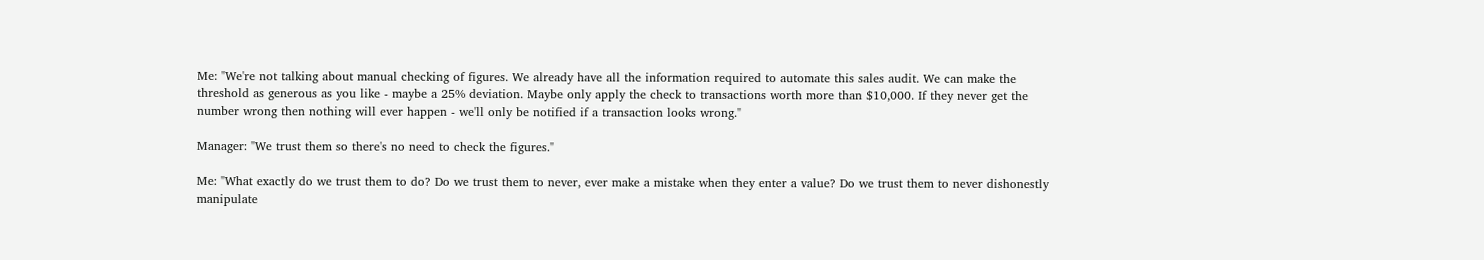Me: "We're not talking about manual checking of figures. We already have all the information required to automate this sales audit. We can make the threshold as generous as you like - maybe a 25% deviation. Maybe only apply the check to transactions worth more than $10,000. If they never get the number wrong then nothing will ever happen - we'll only be notified if a transaction looks wrong."

Manager: "We trust them so there's no need to check the figures."

Me: "What exactly do we trust them to do? Do we trust them to never, ever make a mistake when they enter a value? Do we trust them to never dishonestly manipulate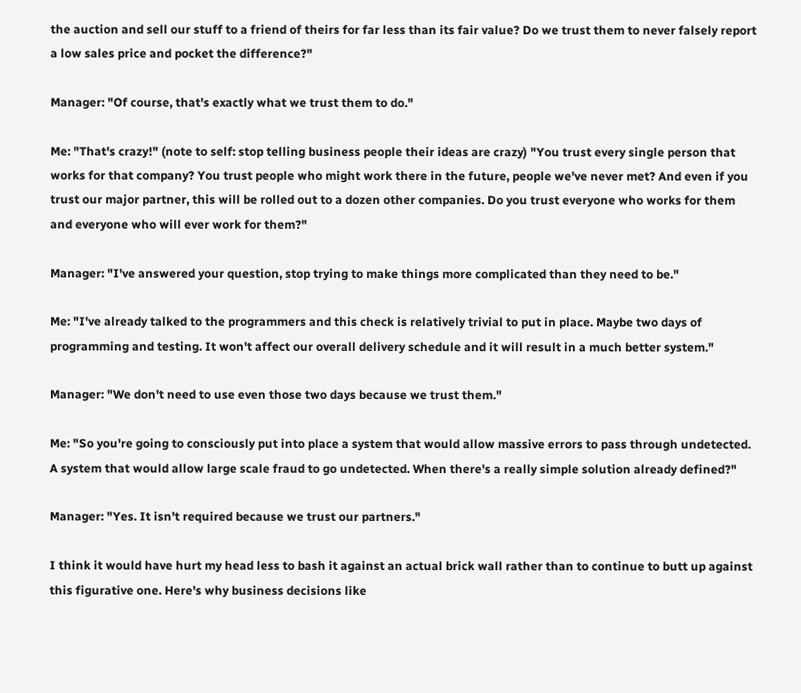the auction and sell our stuff to a friend of theirs for far less than its fair value? Do we trust them to never falsely report a low sales price and pocket the difference?"

Manager: "Of course, that's exactly what we trust them to do."

Me: "That's crazy!" (note to self: stop telling business people their ideas are crazy) "You trust every single person that works for that company? You trust people who might work there in the future, people we've never met? And even if you trust our major partner, this will be rolled out to a dozen other companies. Do you trust everyone who works for them and everyone who will ever work for them?"

Manager: "I've answered your question, stop trying to make things more complicated than they need to be."

Me: "I've already talked to the programmers and this check is relatively trivial to put in place. Maybe two days of programming and testing. It won't affect our overall delivery schedule and it will result in a much better system."

Manager: "We don't need to use even those two days because we trust them."

Me: "So you're going to consciously put into place a system that would allow massive errors to pass through undetected. A system that would allow large scale fraud to go undetected. When there's a really simple solution already defined?"

Manager: "Yes. It isn't required because we trust our partners."

I think it would have hurt my head less to bash it against an actual brick wall rather than to continue to butt up against this figurative one. Here's why business decisions like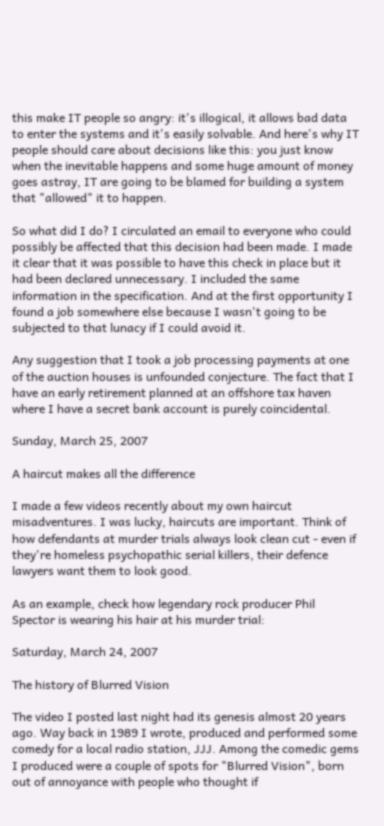this make IT people so angry: it's illogical, it allows bad data to enter the systems and it's easily solvable. And here's why IT people should care about decisions like this: you just know when the inevitable happens and some huge amount of money goes astray, IT are going to be blamed for building a system that "allowed" it to happen.

So what did I do? I circulated an email to everyone who could possibly be affected that this decision had been made. I made it clear that it was possible to have this check in place but it had been declared unnecessary. I included the same information in the specification. And at the first opportunity I found a job somewhere else because I wasn't going to be subjected to that lunacy if I could avoid it.

Any suggestion that I took a job processing payments at one of the auction houses is unfounded conjecture. The fact that I have an early retirement planned at an offshore tax haven where I have a secret bank account is purely coincidental.

Sunday, March 25, 2007

A haircut makes all the difference

I made a few videos recently about my own haircut misadventures. I was lucky, haircuts are important. Think of how defendants at murder trials always look clean cut - even if they're homeless psychopathic serial killers, their defence lawyers want them to look good.

As an example, check how legendary rock producer Phil Spector is wearing his hair at his murder trial:

Saturday, March 24, 2007

The history of Blurred Vision

The video I posted last night had its genesis almost 20 years ago. Way back in 1989 I wrote, produced and performed some comedy for a local radio station, JJJ. Among the comedic gems I produced were a couple of spots for "Blurred Vision", born out of annoyance with people who thought if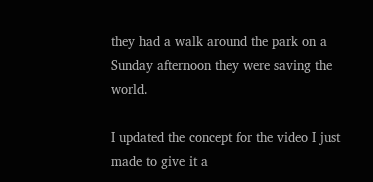they had a walk around the park on a Sunday afternoon they were saving the world.

I updated the concept for the video I just made to give it a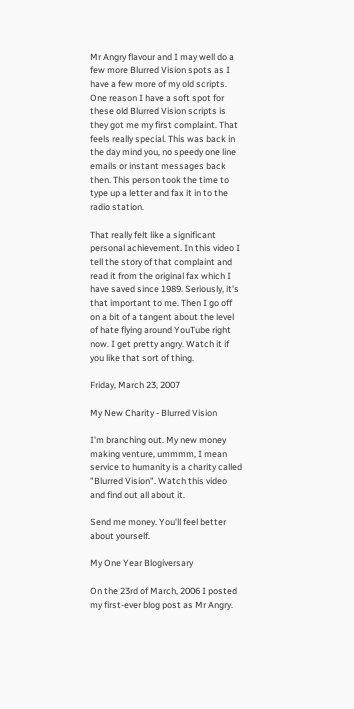Mr Angry flavour and I may well do a few more Blurred Vision spots as I have a few more of my old scripts. One reason I have a soft spot for these old Blurred Vision scripts is they got me my first complaint. That feels really special. This was back in the day mind you, no speedy one line emails or instant messages back then. This person took the time to type up a letter and fax it in to the radio station.

That really felt like a significant personal achievement. In this video I tell the story of that complaint and read it from the original fax which I have saved since 1989. Seriously, it's that important to me. Then I go off on a bit of a tangent about the level of hate flying around YouTube right now. I get pretty angry. Watch it if you like that sort of thing.

Friday, March 23, 2007

My New Charity - Blurred Vision

I'm branching out. My new money making venture, ummmm, I mean service to humanity is a charity called "Blurred Vision". Watch this video and find out all about it.

Send me money. You'll feel better about yourself.

My One Year Blogiversary

On the 23rd of March, 2006 I posted my first-ever blog post as Mr Angry.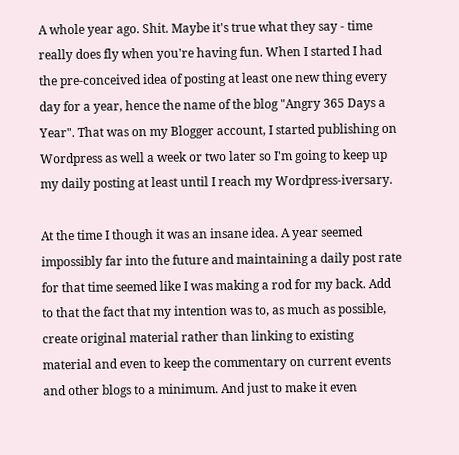A whole year ago. Shit. Maybe it's true what they say - time really does fly when you're having fun. When I started I had the pre-conceived idea of posting at least one new thing every day for a year, hence the name of the blog "Angry 365 Days a Year". That was on my Blogger account, I started publishing on Wordpress as well a week or two later so I'm going to keep up my daily posting at least until I reach my Wordpress-iversary.

At the time I though it was an insane idea. A year seemed impossibly far into the future and maintaining a daily post rate for that time seemed like I was making a rod for my back. Add to that the fact that my intention was to, as much as possible, create original material rather than linking to existing material and even to keep the commentary on current events and other blogs to a minimum. And just to make it even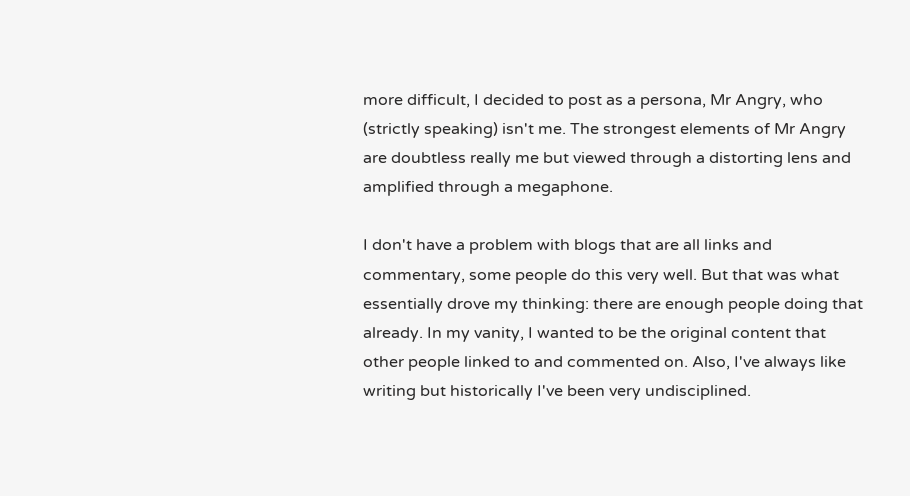more difficult, I decided to post as a persona, Mr Angry, who (strictly speaking) isn't me. The strongest elements of Mr Angry are doubtless really me but viewed through a distorting lens and amplified through a megaphone.

I don't have a problem with blogs that are all links and commentary, some people do this very well. But that was what essentially drove my thinking: there are enough people doing that already. In my vanity, I wanted to be the original content that other people linked to and commented on. Also, I've always like writing but historically I've been very undisciplined.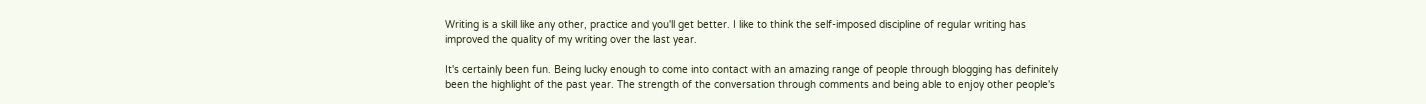Writing is a skill like any other, practice and you'll get better. I like to think the self-imposed discipline of regular writing has improved the quality of my writing over the last year.

It's certainly been fun. Being lucky enough to come into contact with an amazing range of people through blogging has definitely been the highlight of the past year. The strength of the conversation through comments and being able to enjoy other people's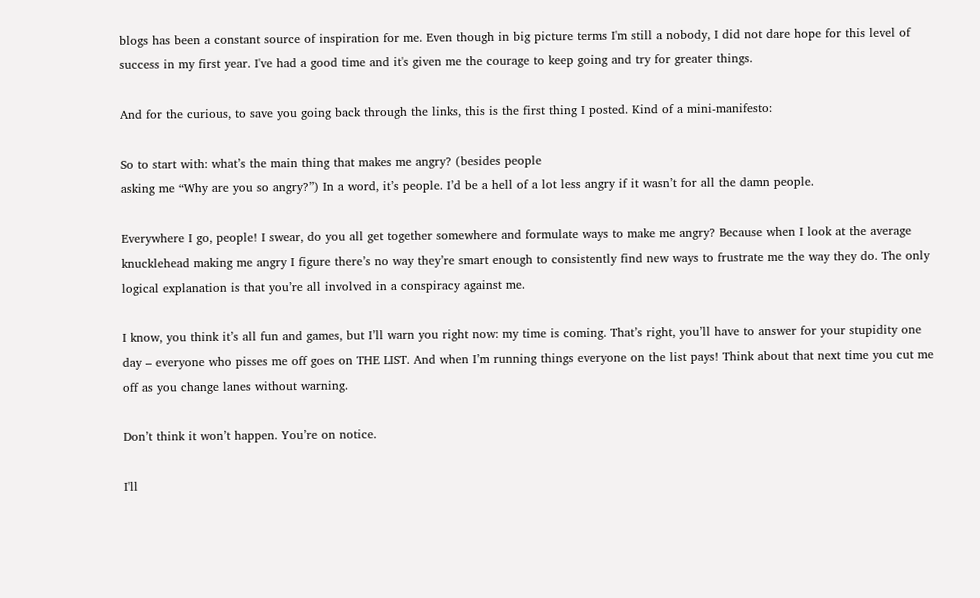blogs has been a constant source of inspiration for me. Even though in big picture terms I'm still a nobody, I did not dare hope for this level of success in my first year. I've had a good time and it's given me the courage to keep going and try for greater things.

And for the curious, to save you going back through the links, this is the first thing I posted. Kind of a mini-manifesto:

So to start with: what’s the main thing that makes me angry? (besides people
asking me “Why are you so angry?”) In a word, it’s people. I’d be a hell of a lot less angry if it wasn’t for all the damn people.

Everywhere I go, people! I swear, do you all get together somewhere and formulate ways to make me angry? Because when I look at the average knucklehead making me angry I figure there’s no way they’re smart enough to consistently find new ways to frustrate me the way they do. The only logical explanation is that you’re all involved in a conspiracy against me.

I know, you think it’s all fun and games, but I’ll warn you right now: my time is coming. That’s right, you’ll have to answer for your stupidity one day – everyone who pisses me off goes on THE LIST. And when I’m running things everyone on the list pays! Think about that next time you cut me off as you change lanes without warning.

Don’t think it won’t happen. You’re on notice.

I'll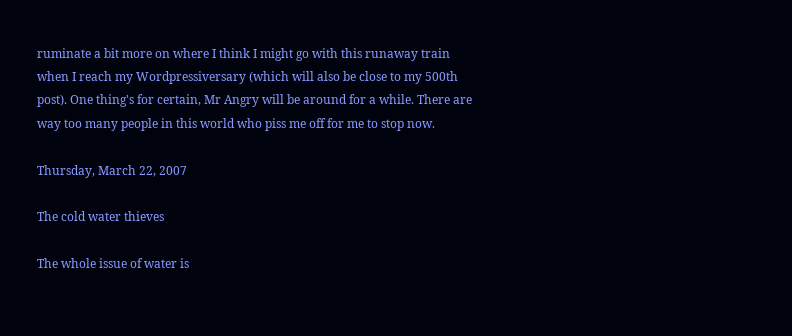ruminate a bit more on where I think I might go with this runaway train when I reach my Wordpressiversary (which will also be close to my 500th post). One thing's for certain, Mr Angry will be around for a while. There are way too many people in this world who piss me off for me to stop now.

Thursday, March 22, 2007

The cold water thieves

The whole issue of water is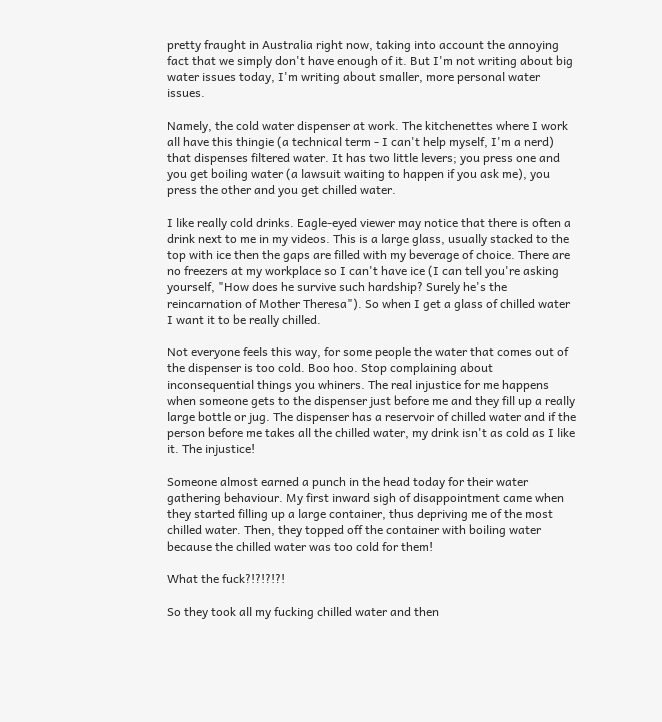pretty fraught in Australia right now, taking into account the annoying fact that we simply don't have enough of it. But I'm not writing about big water issues today, I'm writing about smaller, more personal water issues.

Namely, the cold water dispenser at work. The kitchenettes where I work all have this thingie (a technical term - I can't help myself, I'm a nerd) that dispenses filtered water. It has two little levers; you press one and you get boiling water (a lawsuit waiting to happen if you ask me), you press the other and you get chilled water.

I like really cold drinks. Eagle-eyed viewer may notice that there is often a drink next to me in my videos. This is a large glass, usually stacked to the top with ice then the gaps are filled with my beverage of choice. There are no freezers at my workplace so I can't have ice (I can tell you're asking yourself, "How does he survive such hardship? Surely he's the reincarnation of Mother Theresa"). So when I get a glass of chilled water I want it to be really chilled.

Not everyone feels this way, for some people the water that comes out of the dispenser is too cold. Boo hoo. Stop complaining about inconsequential things you whiners. The real injustice for me happens when someone gets to the dispenser just before me and they fill up a really large bottle or jug. The dispenser has a reservoir of chilled water and if the person before me takes all the chilled water, my drink isn't as cold as I like it. The injustice!

Someone almost earned a punch in the head today for their water gathering behaviour. My first inward sigh of disappointment came when they started filling up a large container, thus depriving me of the most chilled water. Then, they topped off the container with boiling water because the chilled water was too cold for them!

What the fuck?!?!?!?!

So they took all my fucking chilled water and then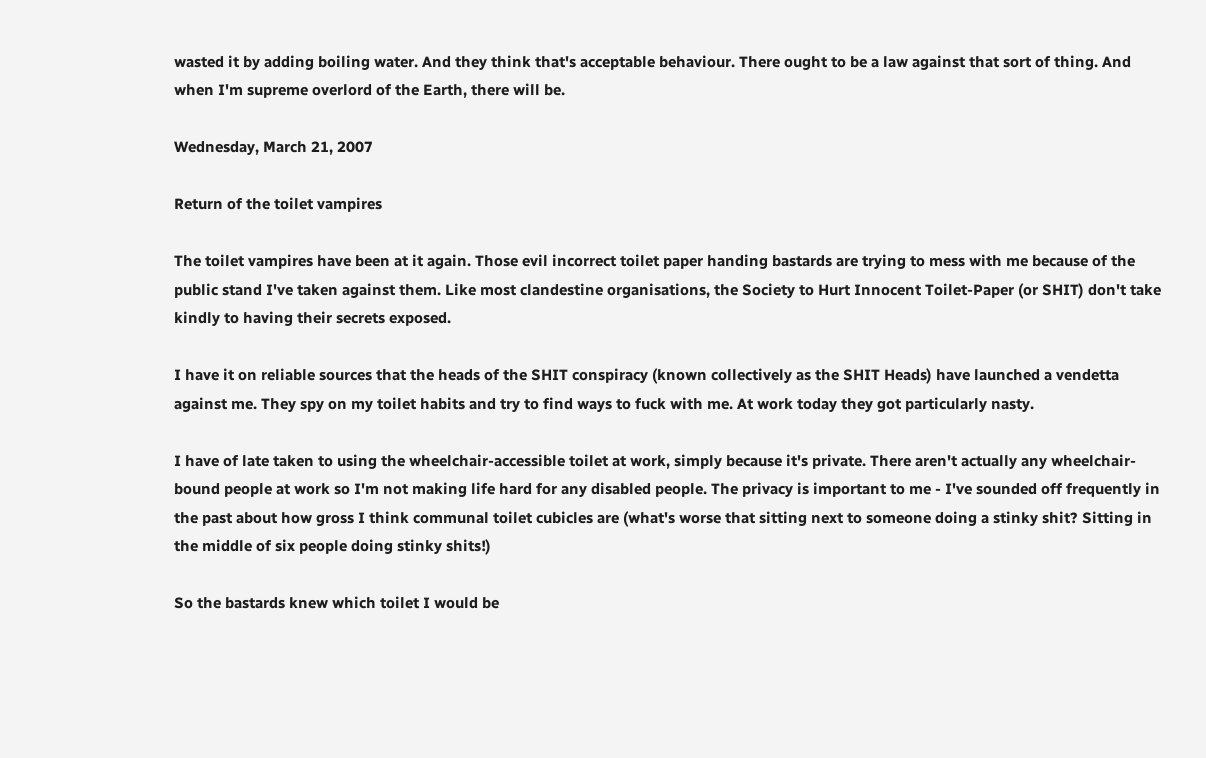wasted it by adding boiling water. And they think that's acceptable behaviour. There ought to be a law against that sort of thing. And when I'm supreme overlord of the Earth, there will be.

Wednesday, March 21, 2007

Return of the toilet vampires

The toilet vampires have been at it again. Those evil incorrect toilet paper handing bastards are trying to mess with me because of the public stand I've taken against them. Like most clandestine organisations, the Society to Hurt Innocent Toilet-Paper (or SHIT) don't take kindly to having their secrets exposed.

I have it on reliable sources that the heads of the SHIT conspiracy (known collectively as the SHIT Heads) have launched a vendetta against me. They spy on my toilet habits and try to find ways to fuck with me. At work today they got particularly nasty.

I have of late taken to using the wheelchair-accessible toilet at work, simply because it's private. There aren't actually any wheelchair-bound people at work so I'm not making life hard for any disabled people. The privacy is important to me - I've sounded off frequently in the past about how gross I think communal toilet cubicles are (what's worse that sitting next to someone doing a stinky shit? Sitting in the middle of six people doing stinky shits!)

So the bastards knew which toilet I would be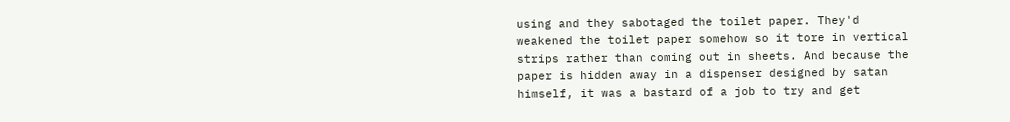using and they sabotaged the toilet paper. They'd weakened the toilet paper somehow so it tore in vertical strips rather than coming out in sheets. And because the paper is hidden away in a dispenser designed by satan himself, it was a bastard of a job to try and get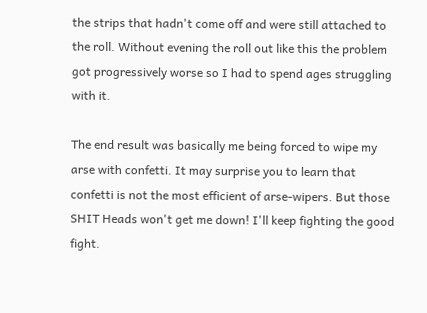the strips that hadn't come off and were still attached to the roll. Without evening the roll out like this the problem got progressively worse so I had to spend ages struggling with it.

The end result was basically me being forced to wipe my arse with confetti. It may surprise you to learn that confetti is not the most efficient of arse-wipers. But those SHIT Heads won't get me down! I'll keep fighting the good fight.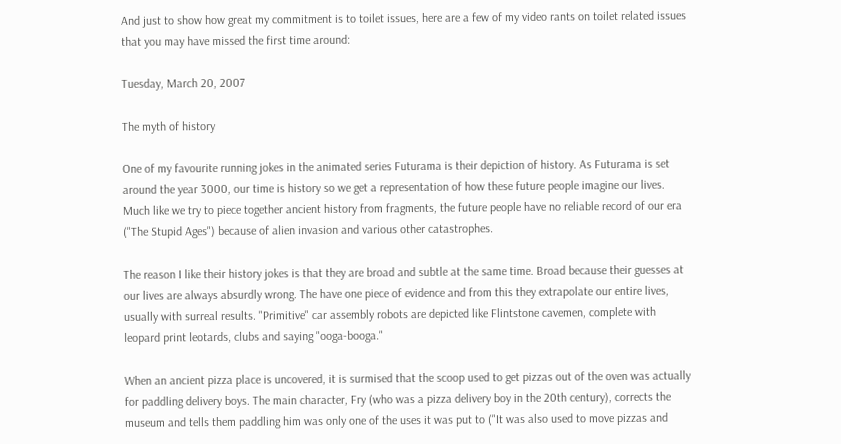And just to show how great my commitment is to toilet issues, here are a few of my video rants on toilet related issues that you may have missed the first time around:

Tuesday, March 20, 2007

The myth of history

One of my favourite running jokes in the animated series Futurama is their depiction of history. As Futurama is set around the year 3000, our time is history so we get a representation of how these future people imagine our lives. Much like we try to piece together ancient history from fragments, the future people have no reliable record of our era ("The Stupid Ages") because of alien invasion and various other catastrophes.

The reason I like their history jokes is that they are broad and subtle at the same time. Broad because their guesses at our lives are always absurdly wrong. The have one piece of evidence and from this they extrapolate our entire lives, usually with surreal results. "Primitive" car assembly robots are depicted like Flintstone cavemen, complete with leopard print leotards, clubs and saying "ooga-booga."

When an ancient pizza place is uncovered, it is surmised that the scoop used to get pizzas out of the oven was actually for paddling delivery boys. The main character, Fry (who was a pizza delivery boy in the 20th century), corrects the museum and tells them paddling him was only one of the uses it was put to ("It was also used to move pizzas and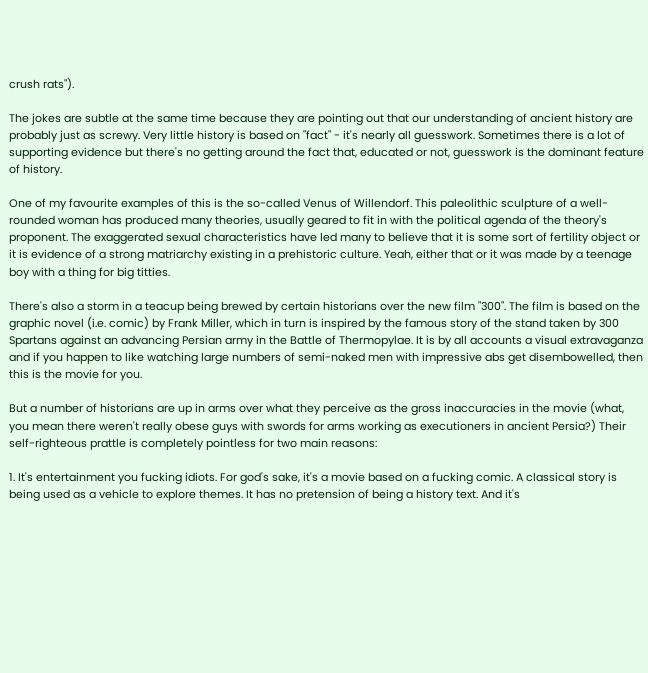crush rats").

The jokes are subtle at the same time because they are pointing out that our understanding of ancient history are probably just as screwy. Very little history is based on "fact" - it's nearly all guesswork. Sometimes there is a lot of supporting evidence but there's no getting around the fact that, educated or not, guesswork is the dominant feature of history.

One of my favourite examples of this is the so-called Venus of Willendorf. This paleolithic sculpture of a well-rounded woman has produced many theories, usually geared to fit in with the political agenda of the theory's proponent. The exaggerated sexual characteristics have led many to believe that it is some sort of fertility object or it is evidence of a strong matriarchy existing in a prehistoric culture. Yeah, either that or it was made by a teenage boy with a thing for big titties.

There's also a storm in a teacup being brewed by certain historians over the new film "300". The film is based on the graphic novel (i.e. comic) by Frank Miller, which in turn is inspired by the famous story of the stand taken by 300 Spartans against an advancing Persian army in the Battle of Thermopylae. It is by all accounts a visual extravaganza and if you happen to like watching large numbers of semi-naked men with impressive abs get disembowelled, then this is the movie for you.

But a number of historians are up in arms over what they perceive as the gross inaccuracies in the movie (what, you mean there weren't really obese guys with swords for arms working as executioners in ancient Persia?) Their self-righteous prattle is completely pointless for two main reasons:

1. It's entertainment you fucking idiots. For god's sake, it's a movie based on a fucking comic. A classical story is being used as a vehicle to explore themes. It has no pretension of being a history text. And it's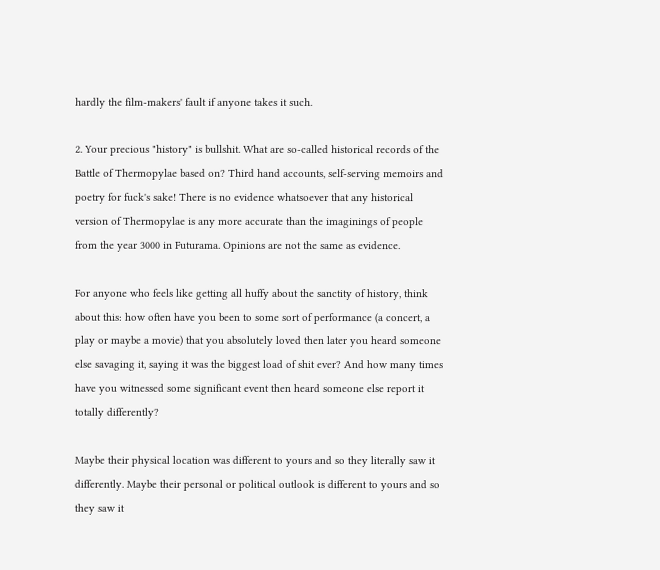hardly the film-makers' fault if anyone takes it such.

2. Your precious "history" is bullshit. What are so-called historical records of the Battle of Thermopylae based on? Third hand accounts, self-serving memoirs and poetry for fuck's sake! There is no evidence whatsoever that any historical version of Thermopylae is any more accurate than the imaginings of people from the year 3000 in Futurama. Opinions are not the same as evidence.

For anyone who feels like getting all huffy about the sanctity of history, think about this: how often have you been to some sort of performance (a concert, a play or maybe a movie) that you absolutely loved then later you heard someone else savaging it, saying it was the biggest load of shit ever? And how many times have you witnessed some significant event then heard someone else report it totally differently?

Maybe their physical location was different to yours and so they literally saw it differently. Maybe their personal or political outlook is different to yours and so they saw it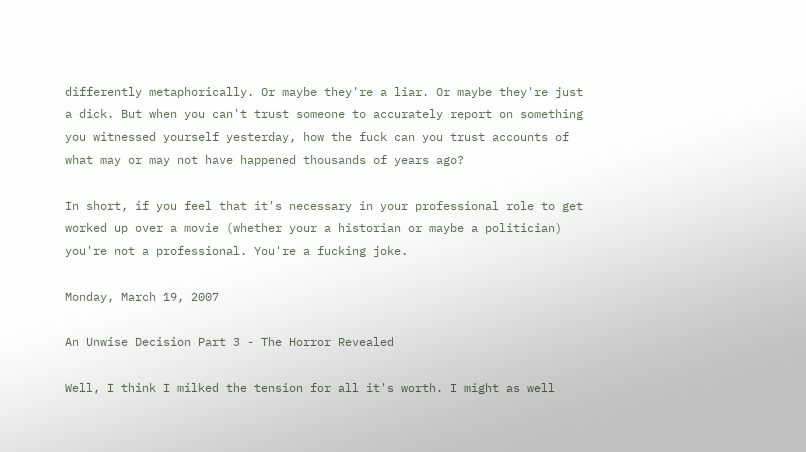differently metaphorically. Or maybe they're a liar. Or maybe they're just a dick. But when you can't trust someone to accurately report on something you witnessed yourself yesterday, how the fuck can you trust accounts of what may or may not have happened thousands of years ago?

In short, if you feel that it's necessary in your professional role to get worked up over a movie (whether your a historian or maybe a politician) you're not a professional. You're a fucking joke.

Monday, March 19, 2007

An Unwise Decision Part 3 - The Horror Revealed

Well, I think I milked the tension for all it's worth. I might as well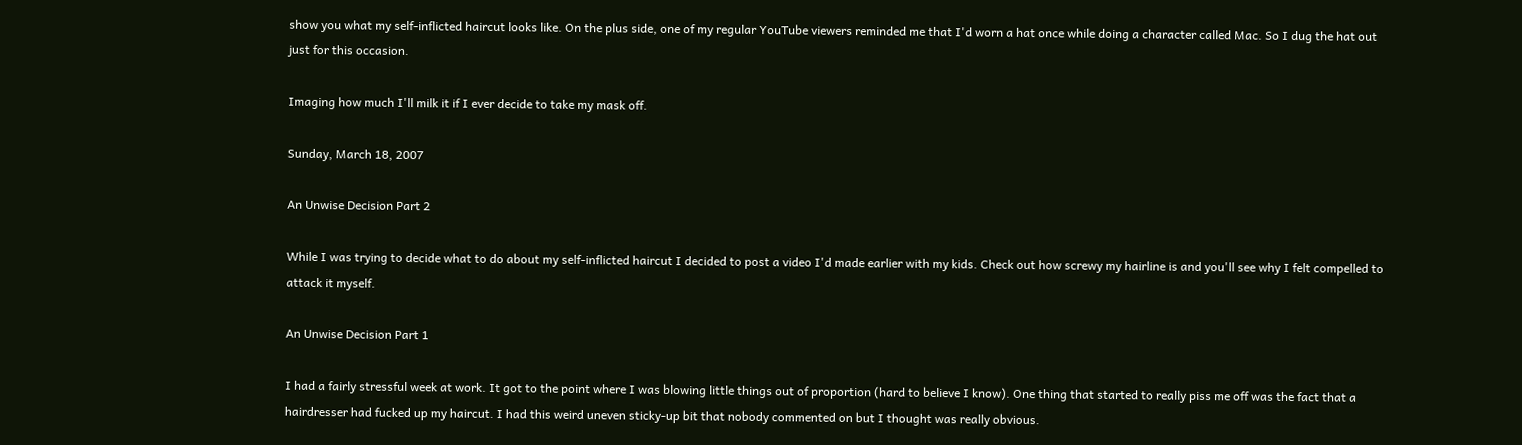show you what my self-inflicted haircut looks like. On the plus side, one of my regular YouTube viewers reminded me that I'd worn a hat once while doing a character called Mac. So I dug the hat out just for this occasion.

Imaging how much I'll milk it if I ever decide to take my mask off.

Sunday, March 18, 2007

An Unwise Decision Part 2

While I was trying to decide what to do about my self-inflicted haircut I decided to post a video I'd made earlier with my kids. Check out how screwy my hairline is and you'll see why I felt compelled to attack it myself.

An Unwise Decision Part 1

I had a fairly stressful week at work. It got to the point where I was blowing little things out of proportion (hard to believe I know). One thing that started to really piss me off was the fact that a hairdresser had fucked up my haircut. I had this weird uneven sticky-up bit that nobody commented on but I thought was really obvious.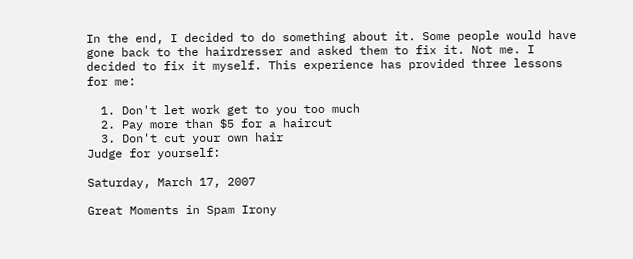In the end, I decided to do something about it. Some people would have gone back to the hairdresser and asked them to fix it. Not me. I decided to fix it myself. This experience has provided three lessons for me:

  1. Don't let work get to you too much
  2. Pay more than $5 for a haircut
  3. Don't cut your own hair
Judge for yourself:

Saturday, March 17, 2007

Great Moments in Spam Irony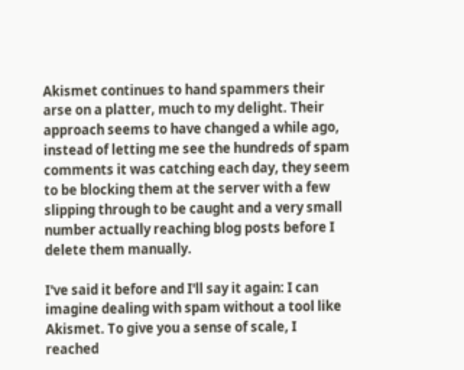Akismet continues to hand spammers their arse on a platter, much to my delight. Their approach seems to have changed a while ago, instead of letting me see the hundreds of spam comments it was catching each day, they seem to be blocking them at the server with a few slipping through to be caught and a very small number actually reaching blog posts before I delete them manually.

I've said it before and I'll say it again: I can imagine dealing with spam without a tool like Akismet. To give you a sense of scale, I reached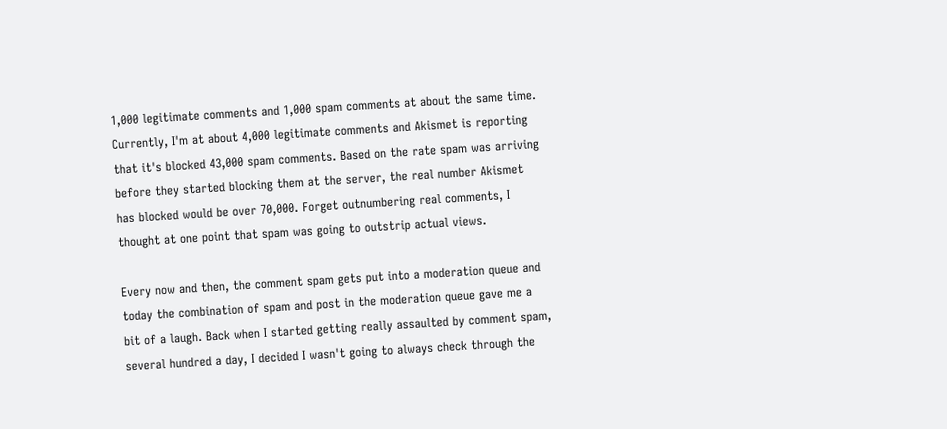1,000 legitimate comments and 1,000 spam comments at about the same time. Currently, I'm at about 4,000 legitimate comments and Akismet is reporting that it's blocked 43,000 spam comments. Based on the rate spam was arriving before they started blocking them at the server, the real number Akismet has blocked would be over 70,000. Forget outnumbering real comments, I thought at one point that spam was going to outstrip actual views.

Every now and then, the comment spam gets put into a moderation queue and today the combination of spam and post in the moderation queue gave me a bit of a laugh. Back when I started getting really assaulted by comment spam, several hundred a day, I decided I wasn't going to always check through the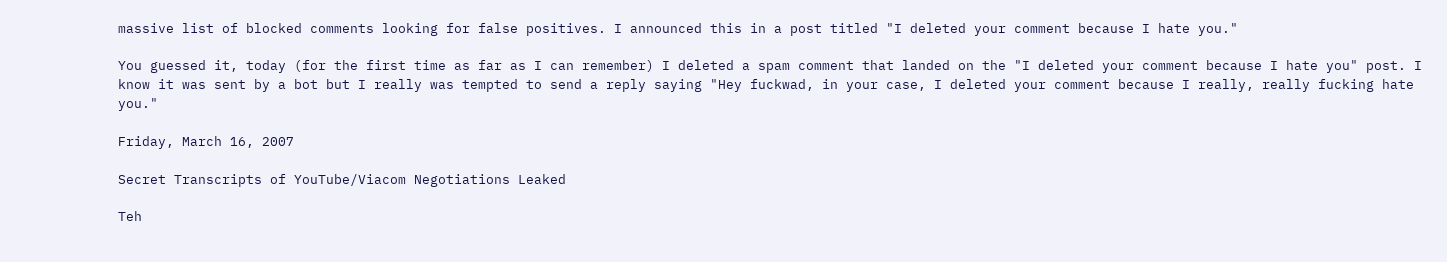massive list of blocked comments looking for false positives. I announced this in a post titled "I deleted your comment because I hate you."

You guessed it, today (for the first time as far as I can remember) I deleted a spam comment that landed on the "I deleted your comment because I hate you" post. I know it was sent by a bot but I really was tempted to send a reply saying "Hey fuckwad, in your case, I deleted your comment because I really, really fucking hate you."

Friday, March 16, 2007

Secret Transcripts of YouTube/Viacom Negotiations Leaked

Teh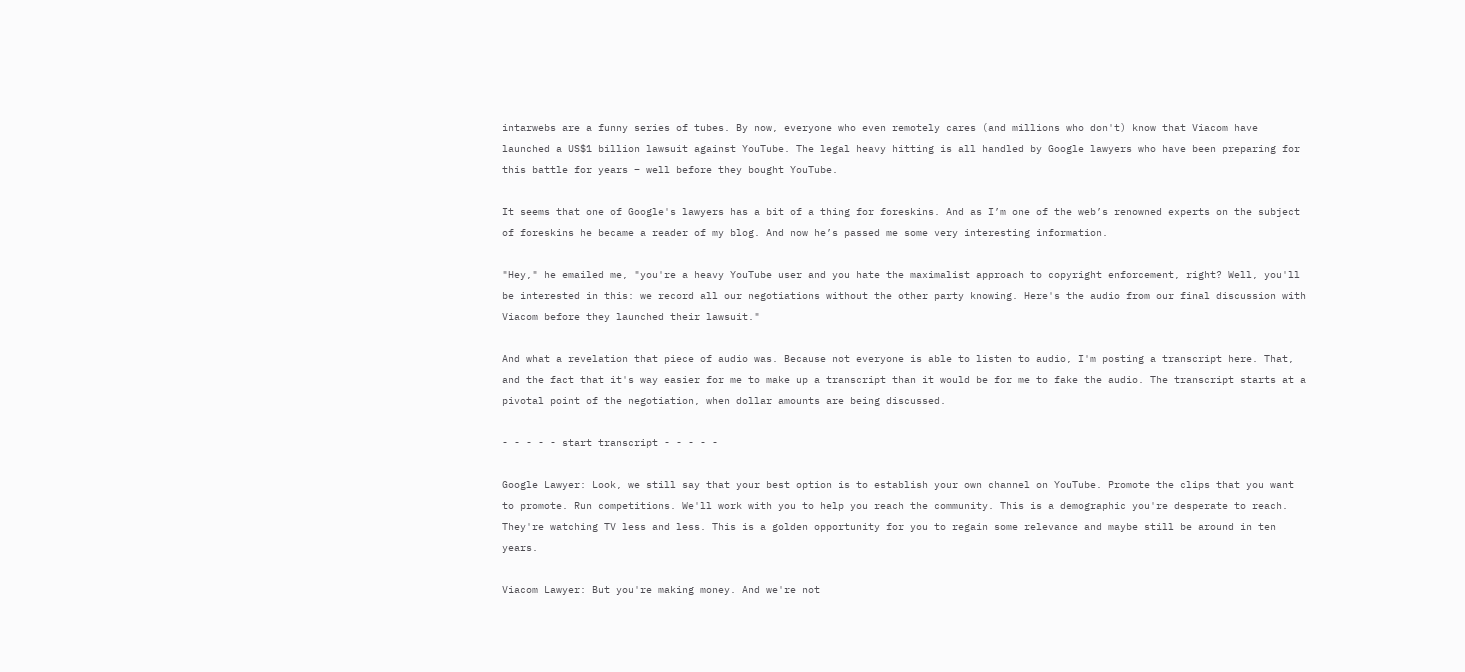intarwebs are a funny series of tubes. By now, everyone who even remotely cares (and millions who don't) know that Viacom have launched a US$1 billion lawsuit against YouTube. The legal heavy hitting is all handled by Google lawyers who have been preparing for this battle for years – well before they bought YouTube.

It seems that one of Google's lawyers has a bit of a thing for foreskins. And as I’m one of the web’s renowned experts on the subject of foreskins he became a reader of my blog. And now he’s passed me some very interesting information.

"Hey," he emailed me, "you're a heavy YouTube user and you hate the maximalist approach to copyright enforcement, right? Well, you'll be interested in this: we record all our negotiations without the other party knowing. Here's the audio from our final discussion with Viacom before they launched their lawsuit."

And what a revelation that piece of audio was. Because not everyone is able to listen to audio, I'm posting a transcript here. That, and the fact that it's way easier for me to make up a transcript than it would be for me to fake the audio. The transcript starts at a pivotal point of the negotiation, when dollar amounts are being discussed.

- - - - - start transcript - - - - -

Google Lawyer: Look, we still say that your best option is to establish your own channel on YouTube. Promote the clips that you want to promote. Run competitions. We'll work with you to help you reach the community. This is a demographic you're desperate to reach. They're watching TV less and less. This is a golden opportunity for you to regain some relevance and maybe still be around in ten years.

Viacom Lawyer: But you're making money. And we're not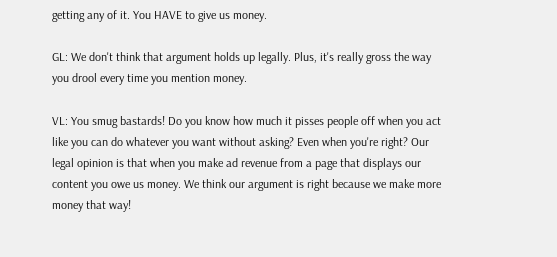getting any of it. You HAVE to give us money.

GL: We don't think that argument holds up legally. Plus, it's really gross the way you drool every time you mention money.

VL: You smug bastards! Do you know how much it pisses people off when you act like you can do whatever you want without asking? Even when you're right? Our legal opinion is that when you make ad revenue from a page that displays our content you owe us money. We think our argument is right because we make more money that way!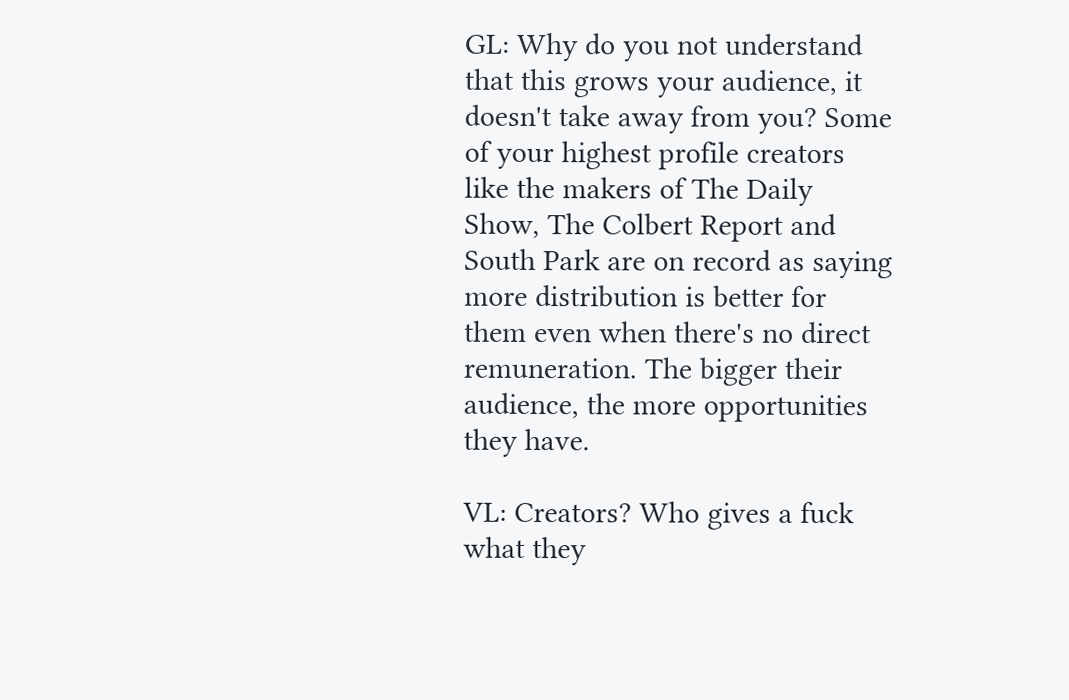GL: Why do you not understand that this grows your audience, it doesn't take away from you? Some of your highest profile creators like the makers of The Daily Show, The Colbert Report and South Park are on record as saying more distribution is better for them even when there's no direct remuneration. The bigger their audience, the more opportunities they have.

VL: Creators? Who gives a fuck what they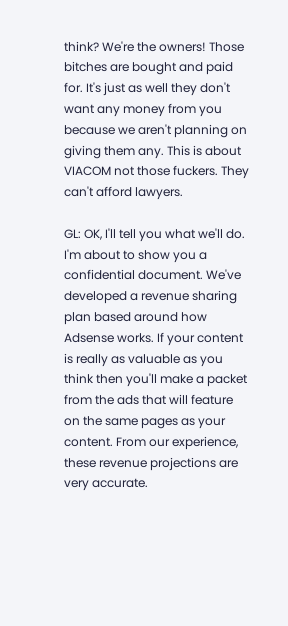think? We're the owners! Those bitches are bought and paid for. It's just as well they don't want any money from you because we aren't planning on giving them any. This is about VIACOM not those fuckers. They can't afford lawyers.

GL: OK, I'll tell you what we'll do. I'm about to show you a confidential document. We've developed a revenue sharing plan based around how Adsense works. If your content is really as valuable as you think then you'll make a packet from the ads that will feature on the same pages as your content. From our experience, these revenue projections are very accurate.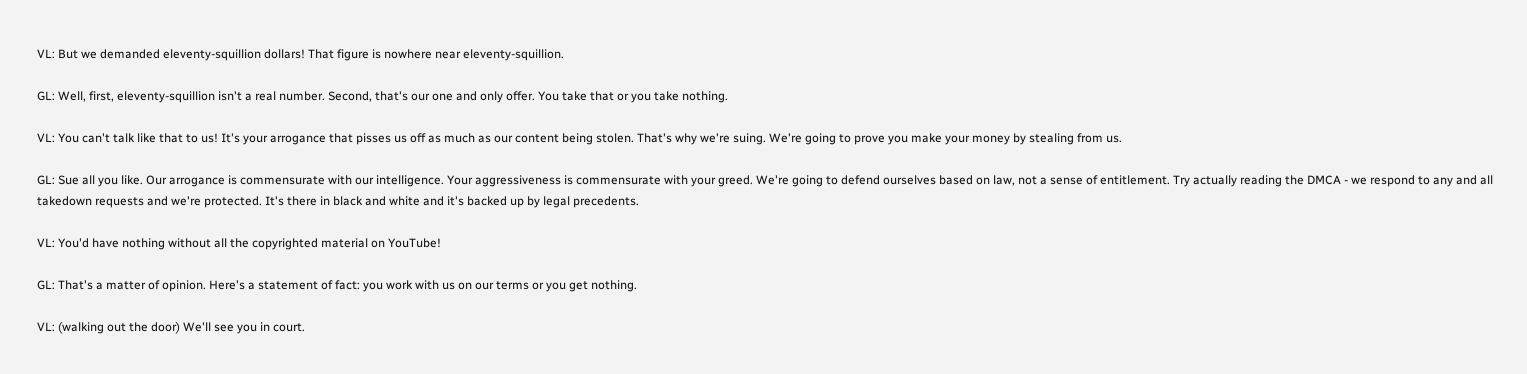VL: But we demanded eleventy-squillion dollars! That figure is nowhere near eleventy-squillion.

GL: Well, first, eleventy-squillion isn't a real number. Second, that's our one and only offer. You take that or you take nothing.

VL: You can't talk like that to us! It's your arrogance that pisses us off as much as our content being stolen. That's why we're suing. We're going to prove you make your money by stealing from us.

GL: Sue all you like. Our arrogance is commensurate with our intelligence. Your aggressiveness is commensurate with your greed. We're going to defend ourselves based on law, not a sense of entitlement. Try actually reading the DMCA - we respond to any and all takedown requests and we're protected. It's there in black and white and it's backed up by legal precedents.

VL: You'd have nothing without all the copyrighted material on YouTube!

GL: That's a matter of opinion. Here's a statement of fact: you work with us on our terms or you get nothing.

VL: (walking out the door) We'll see you in court.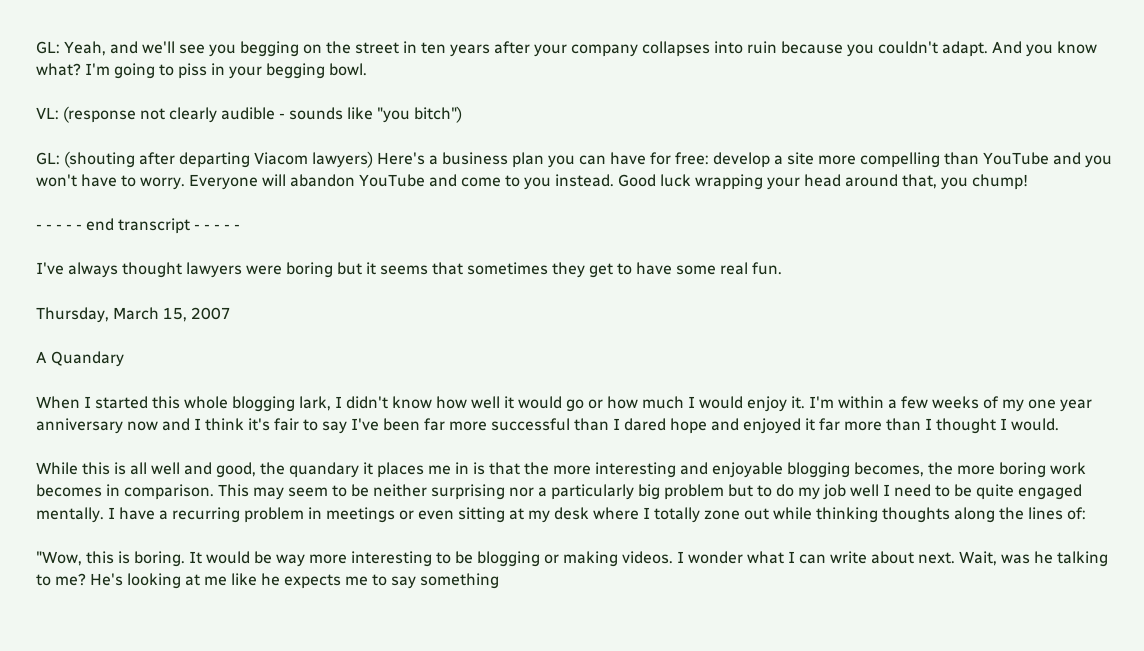GL: Yeah, and we'll see you begging on the street in ten years after your company collapses into ruin because you couldn't adapt. And you know what? I'm going to piss in your begging bowl.

VL: (response not clearly audible - sounds like "you bitch")

GL: (shouting after departing Viacom lawyers) Here's a business plan you can have for free: develop a site more compelling than YouTube and you won't have to worry. Everyone will abandon YouTube and come to you instead. Good luck wrapping your head around that, you chump!

- - - - - end transcript - - - - -

I've always thought lawyers were boring but it seems that sometimes they get to have some real fun.

Thursday, March 15, 2007

A Quandary

When I started this whole blogging lark, I didn't know how well it would go or how much I would enjoy it. I'm within a few weeks of my one year anniversary now and I think it's fair to say I've been far more successful than I dared hope and enjoyed it far more than I thought I would.

While this is all well and good, the quandary it places me in is that the more interesting and enjoyable blogging becomes, the more boring work becomes in comparison. This may seem to be neither surprising nor a particularly big problem but to do my job well I need to be quite engaged mentally. I have a recurring problem in meetings or even sitting at my desk where I totally zone out while thinking thoughts along the lines of:

"Wow, this is boring. It would be way more interesting to be blogging or making videos. I wonder what I can write about next. Wait, was he talking to me? He's looking at me like he expects me to say something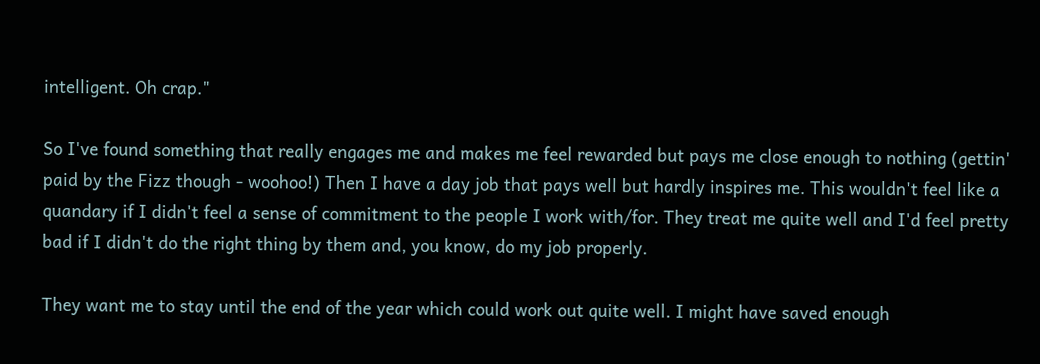intelligent. Oh crap."

So I've found something that really engages me and makes me feel rewarded but pays me close enough to nothing (gettin' paid by the Fizz though - woohoo!) Then I have a day job that pays well but hardly inspires me. This wouldn't feel like a quandary if I didn't feel a sense of commitment to the people I work with/for. They treat me quite well and I'd feel pretty bad if I didn't do the right thing by them and, you know, do my job properly.

They want me to stay until the end of the year which could work out quite well. I might have saved enough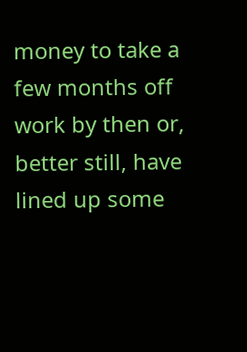money to take a few months off work by then or, better still, have lined up some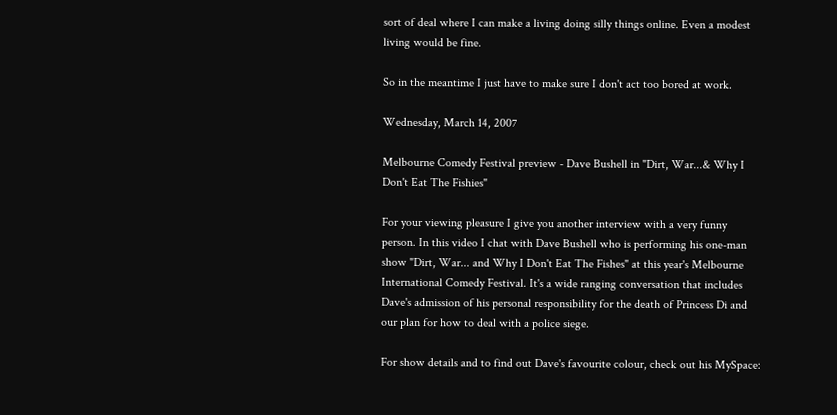sort of deal where I can make a living doing silly things online. Even a modest living would be fine.

So in the meantime I just have to make sure I don't act too bored at work.

Wednesday, March 14, 2007

Melbourne Comedy Festival preview - Dave Bushell in "Dirt, War...& Why I Don't Eat The Fishies"

For your viewing pleasure I give you another interview with a very funny person. In this video I chat with Dave Bushell who is performing his one-man show "Dirt, War... and Why I Don't Eat The Fishes" at this year's Melbourne International Comedy Festival. It's a wide ranging conversation that includes Dave's admission of his personal responsibility for the death of Princess Di and our plan for how to deal with a police siege.

For show details and to find out Dave's favourite colour, check out his MySpace: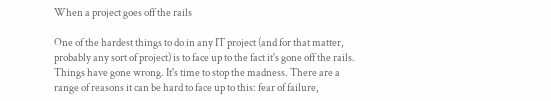When a project goes off the rails

One of the hardest things to do in any IT project (and for that matter, probably any sort of project) is to face up to the fact it's gone off the rails. Things have gone wrong. It's time to stop the madness. There are a range of reasons it can be hard to face up to this: fear of failure,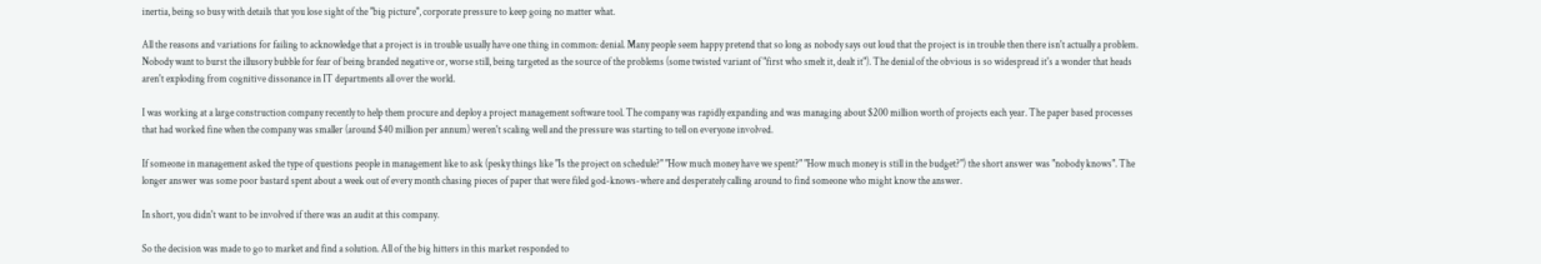inertia, being so busy with details that you lose sight of the "big picture", corporate pressure to keep going no matter what.

All the reasons and variations for failing to acknowledge that a project is in trouble usually have one thing in common: denial. Many people seem happy pretend that so long as nobody says out loud that the project is in trouble then there isn't actually a problem. Nobody want to burst the illusory bubble for fear of being branded negative or, worse still, being targeted as the source of the problems (some twisted variant of "first who smelt it, dealt it"). The denial of the obvious is so widespread it's a wonder that heads aren't exploding from cognitive dissonance in IT departments all over the world.

I was working at a large construction company recently to help them procure and deploy a project management software tool. The company was rapidly expanding and was managing about $200 million worth of projects each year. The paper based processes that had worked fine when the company was smaller (around $40 million per annum) weren't scaling well and the pressure was starting to tell on everyone involved.

If someone in management asked the type of questions people in management like to ask (pesky things like "Is the project on schedule?" "How much money have we spent?" "How much money is still in the budget?") the short answer was "nobody knows". The longer answer was some poor bastard spent about a week out of every month chasing pieces of paper that were filed god-knows-where and desperately calling around to find someone who might know the answer.

In short, you didn't want to be involved if there was an audit at this company.

So the decision was made to go to market and find a solution. All of the big hitters in this market responded to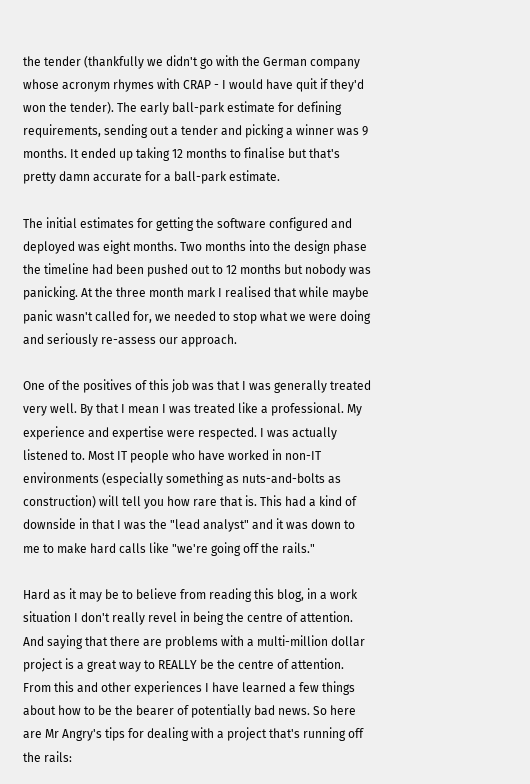the tender (thankfully we didn't go with the German company whose acronym rhymes with CRAP - I would have quit if they'd won the tender). The early ball-park estimate for defining requirements, sending out a tender and picking a winner was 9 months. It ended up taking 12 months to finalise but that's pretty damn accurate for a ball-park estimate.

The initial estimates for getting the software configured and deployed was eight months. Two months into the design phase the timeline had been pushed out to 12 months but nobody was panicking. At the three month mark I realised that while maybe panic wasn't called for, we needed to stop what we were doing and seriously re-assess our approach.

One of the positives of this job was that I was generally treated very well. By that I mean I was treated like a professional. My experience and expertise were respected. I was actually listened to. Most IT people who have worked in non-IT environments (especially something as nuts-and-bolts as construction) will tell you how rare that is. This had a kind of downside in that I was the "lead analyst" and it was down to me to make hard calls like "we're going off the rails."

Hard as it may be to believe from reading this blog, in a work situation I don't really revel in being the centre of attention. And saying that there are problems with a multi-million dollar project is a great way to REALLY be the centre of attention. From this and other experiences I have learned a few things about how to be the bearer of potentially bad news. So here are Mr Angry's tips for dealing with a project that's running off the rails: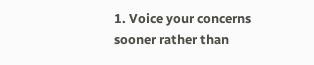1. Voice your concerns sooner rather than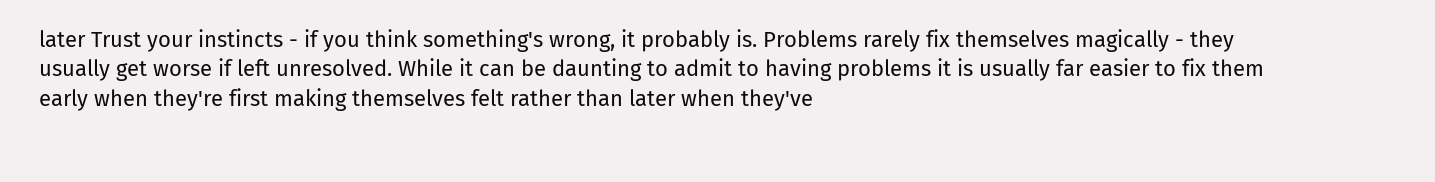later Trust your instincts - if you think something's wrong, it probably is. Problems rarely fix themselves magically - they usually get worse if left unresolved. While it can be daunting to admit to having problems it is usually far easier to fix them early when they're first making themselves felt rather than later when they've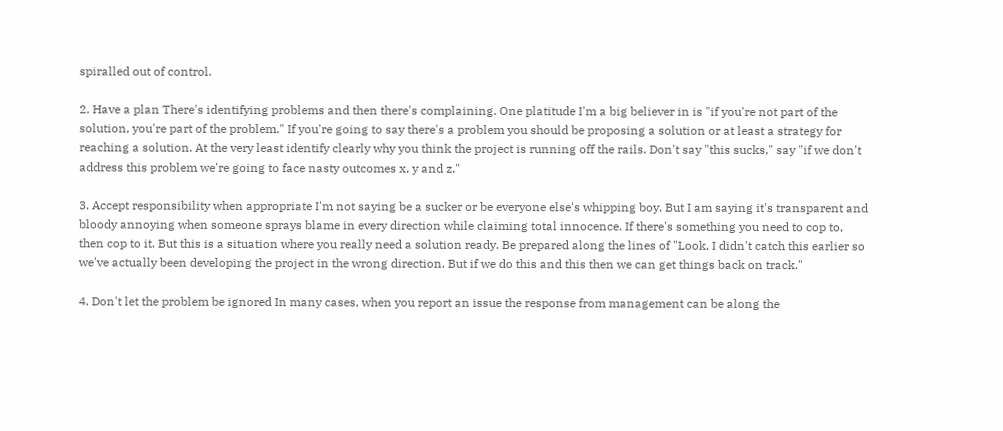spiralled out of control.

2. Have a plan There's identifying problems and then there's complaining. One platitude I'm a big believer in is "if you're not part of the solution, you're part of the problem." If you're going to say there's a problem you should be proposing a solution or at least a strategy for reaching a solution. At the very least identify clearly why you think the project is running off the rails. Don't say "this sucks," say "if we don't address this problem we're going to face nasty outcomes x, y and z."

3. Accept responsibility when appropriate I'm not saying be a sucker or be everyone else's whipping boy. But I am saying it's transparent and bloody annoying when someone sprays blame in every direction while claiming total innocence. If there's something you need to cop to, then cop to it. But this is a situation where you really need a solution ready. Be prepared along the lines of "Look, I didn't catch this earlier so we've actually been developing the project in the wrong direction. But if we do this and this then we can get things back on track."

4. Don't let the problem be ignored In many cases, when you report an issue the response from management can be along the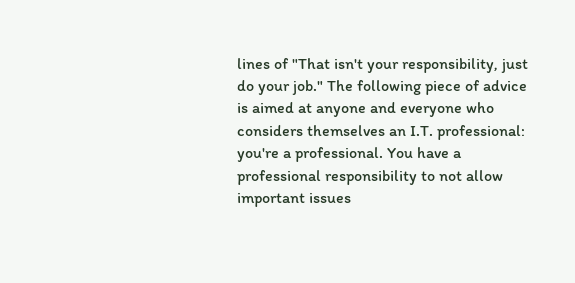lines of "That isn't your responsibility, just do your job." The following piece of advice is aimed at anyone and everyone who considers themselves an I.T. professional: you're a professional. You have a professional responsibility to not allow important issues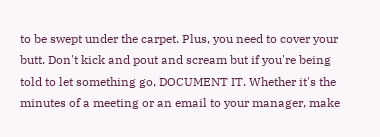to be swept under the carpet. Plus, you need to cover your butt. Don't kick and pout and scream but if you're being told to let something go, DOCUMENT IT. Whether it's the minutes of a meeting or an email to your manager, make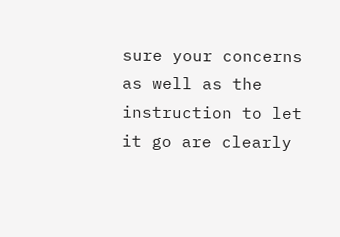sure your concerns as well as the instruction to let it go are clearly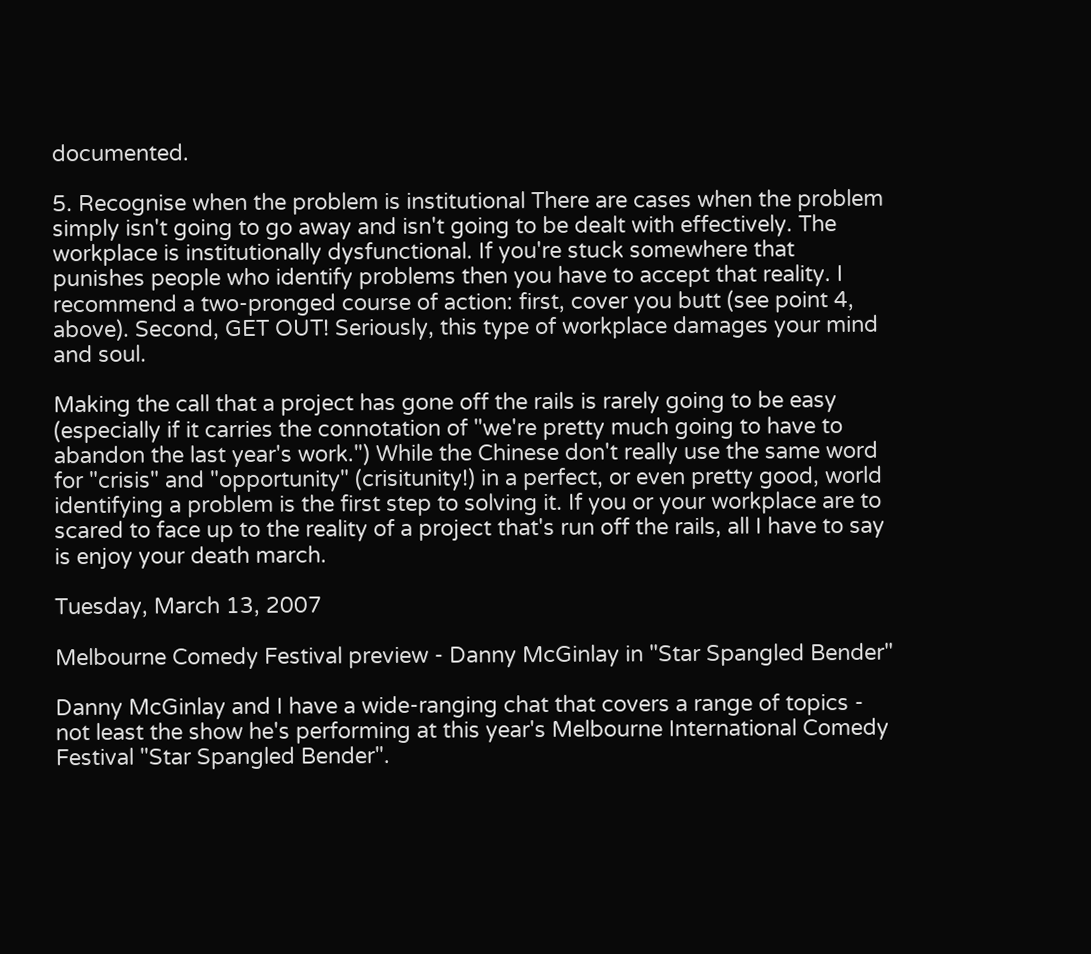documented.

5. Recognise when the problem is institutional There are cases when the problem simply isn't going to go away and isn't going to be dealt with effectively. The workplace is institutionally dysfunctional. If you're stuck somewhere that punishes people who identify problems then you have to accept that reality. I recommend a two-pronged course of action: first, cover you butt (see point 4, above). Second, GET OUT! Seriously, this type of workplace damages your mind and soul.

Making the call that a project has gone off the rails is rarely going to be easy (especially if it carries the connotation of "we're pretty much going to have to abandon the last year's work.") While the Chinese don't really use the same word for "crisis" and "opportunity" (crisitunity!) in a perfect, or even pretty good, world identifying a problem is the first step to solving it. If you or your workplace are to scared to face up to the reality of a project that's run off the rails, all I have to say is enjoy your death march.

Tuesday, March 13, 2007

Melbourne Comedy Festival preview - Danny McGinlay in "Star Spangled Bender"

Danny McGinlay and I have a wide-ranging chat that covers a range of topics - not least the show he's performing at this year's Melbourne International Comedy Festival "Star Spangled Bender".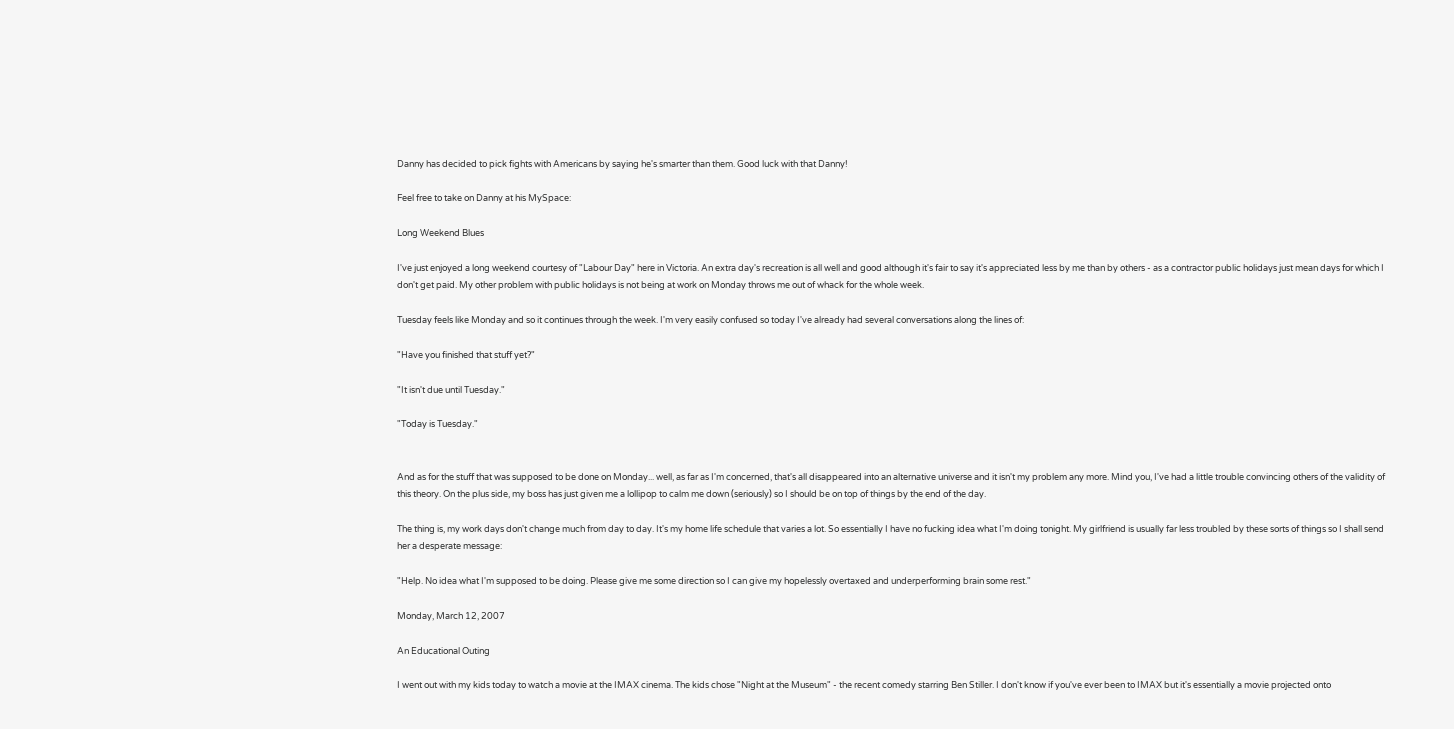Danny has decided to pick fights with Americans by saying he's smarter than them. Good luck with that Danny!

Feel free to take on Danny at his MySpace:

Long Weekend Blues

I've just enjoyed a long weekend courtesy of "Labour Day" here in Victoria. An extra day's recreation is all well and good although it's fair to say it's appreciated less by me than by others - as a contractor public holidays just mean days for which I don't get paid. My other problem with public holidays is not being at work on Monday throws me out of whack for the whole week.

Tuesday feels like Monday and so it continues through the week. I'm very easily confused so today I've already had several conversations along the lines of:

"Have you finished that stuff yet?"

"It isn't due until Tuesday."

"Today is Tuesday."


And as for the stuff that was supposed to be done on Monday... well, as far as I'm concerned, that's all disappeared into an alternative universe and it isn't my problem any more. Mind you, I've had a little trouble convincing others of the validity of this theory. On the plus side, my boss has just given me a lollipop to calm me down (seriously) so I should be on top of things by the end of the day.

The thing is, my work days don't change much from day to day. It's my home life schedule that varies a lot. So essentially I have no fucking idea what I'm doing tonight. My girlfriend is usually far less troubled by these sorts of things so I shall send her a desperate message:

"Help. No idea what I'm supposed to be doing. Please give me some direction so I can give my hopelessly overtaxed and underperforming brain some rest."

Monday, March 12, 2007

An Educational Outing

I went out with my kids today to watch a movie at the IMAX cinema. The kids chose "Night at the Museum" - the recent comedy starring Ben Stiller. I don't know if you've ever been to IMAX but it's essentially a movie projected onto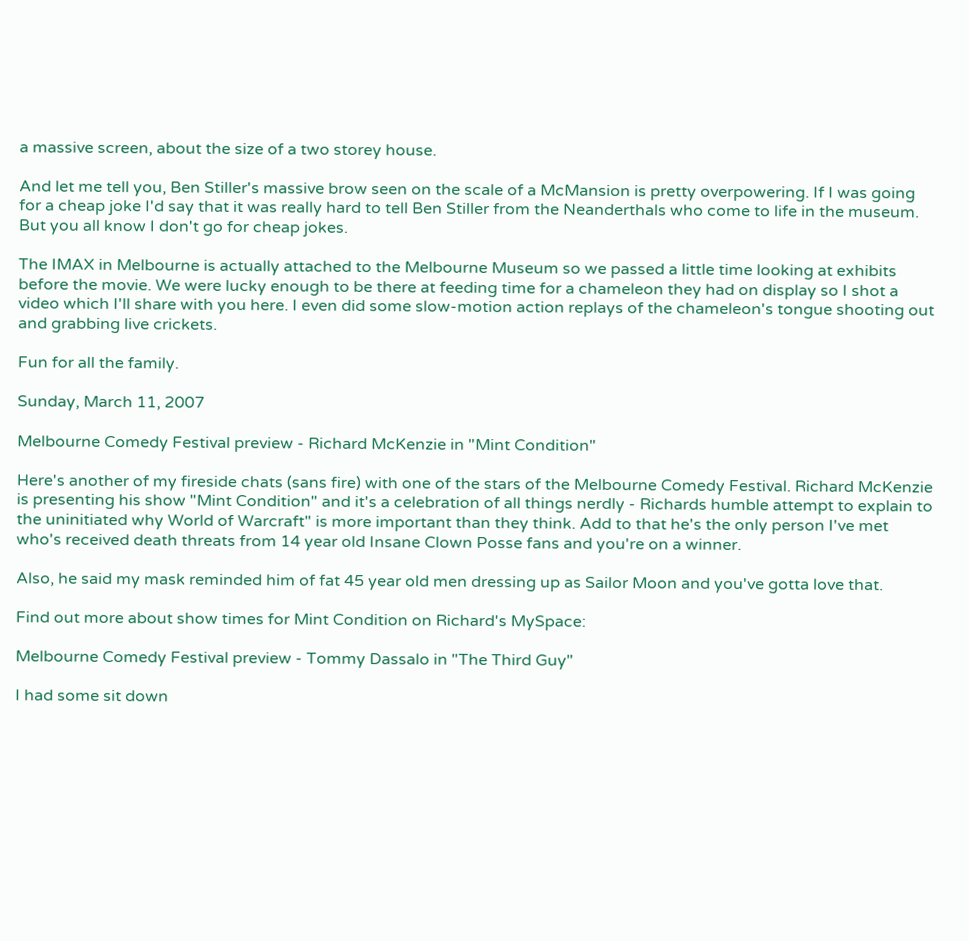a massive screen, about the size of a two storey house.

And let me tell you, Ben Stiller's massive brow seen on the scale of a McMansion is pretty overpowering. If I was going for a cheap joke I'd say that it was really hard to tell Ben Stiller from the Neanderthals who come to life in the museum. But you all know I don't go for cheap jokes.

The IMAX in Melbourne is actually attached to the Melbourne Museum so we passed a little time looking at exhibits before the movie. We were lucky enough to be there at feeding time for a chameleon they had on display so I shot a video which I'll share with you here. I even did some slow-motion action replays of the chameleon's tongue shooting out and grabbing live crickets.

Fun for all the family.

Sunday, March 11, 2007

Melbourne Comedy Festival preview - Richard McKenzie in "Mint Condition"

Here's another of my fireside chats (sans fire) with one of the stars of the Melbourne Comedy Festival. Richard McKenzie is presenting his show "Mint Condition" and it's a celebration of all things nerdly - Richards humble attempt to explain to the uninitiated why World of Warcraft" is more important than they think. Add to that he's the only person I've met who's received death threats from 14 year old Insane Clown Posse fans and you're on a winner.

Also, he said my mask reminded him of fat 45 year old men dressing up as Sailor Moon and you've gotta love that.

Find out more about show times for Mint Condition on Richard's MySpace:

Melbourne Comedy Festival preview - Tommy Dassalo in "The Third Guy"

I had some sit down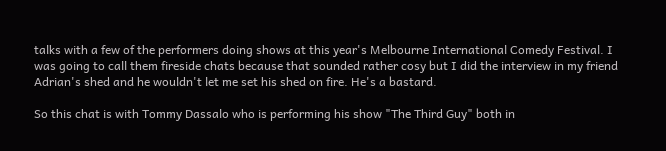talks with a few of the performers doing shows at this year's Melbourne International Comedy Festival. I was going to call them fireside chats because that sounded rather cosy but I did the interview in my friend Adrian's shed and he wouldn't let me set his shed on fire. He's a bastard.

So this chat is with Tommy Dassalo who is performing his show "The Third Guy" both in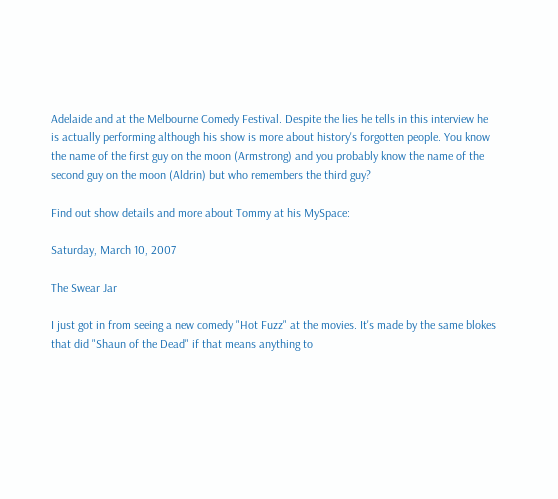Adelaide and at the Melbourne Comedy Festival. Despite the lies he tells in this interview he is actually performing although his show is more about history's forgotten people. You know the name of the first guy on the moon (Armstrong) and you probably know the name of the second guy on the moon (Aldrin) but who remembers the third guy?

Find out show details and more about Tommy at his MySpace:

Saturday, March 10, 2007

The Swear Jar

I just got in from seeing a new comedy "Hot Fuzz" at the movies. It's made by the same blokes that did "Shaun of the Dead" if that means anything to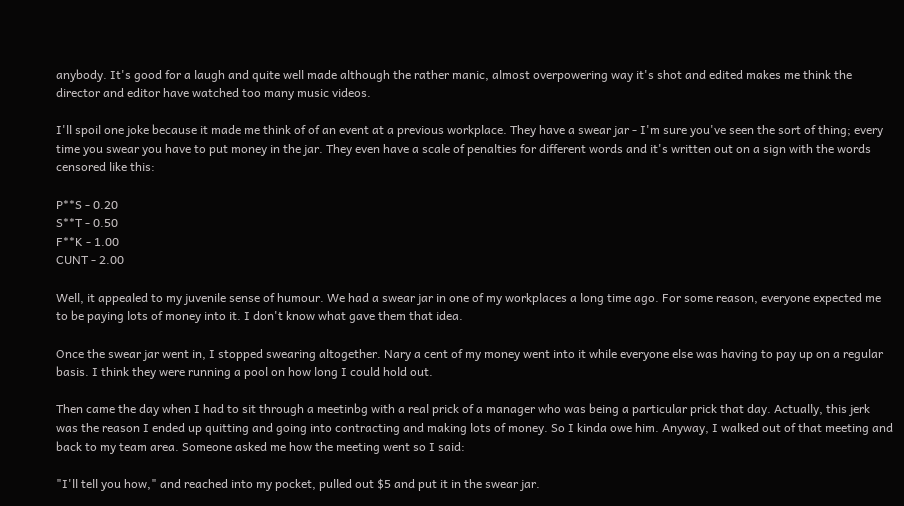anybody. It's good for a laugh and quite well made although the rather manic, almost overpowering way it's shot and edited makes me think the director and editor have watched too many music videos.

I'll spoil one joke because it made me think of of an event at a previous workplace. They have a swear jar - I'm sure you've seen the sort of thing; every time you swear you have to put money in the jar. They even have a scale of penalties for different words and it's written out on a sign with the words censored like this:

P**S - 0.20
S**T - 0.50
F**K - 1.00
CUNT - 2.00

Well, it appealed to my juvenile sense of humour. We had a swear jar in one of my workplaces a long time ago. For some reason, everyone expected me to be paying lots of money into it. I don't know what gave them that idea.

Once the swear jar went in, I stopped swearing altogether. Nary a cent of my money went into it while everyone else was having to pay up on a regular basis. I think they were running a pool on how long I could hold out.

Then came the day when I had to sit through a meetinbg with a real prick of a manager who was being a particular prick that day. Actually, this jerk was the reason I ended up quitting and going into contracting and making lots of money. So I kinda owe him. Anyway, I walked out of that meeting and back to my team area. Someone asked me how the meeting went so I said:

"I'll tell you how," and reached into my pocket, pulled out $5 and put it in the swear jar.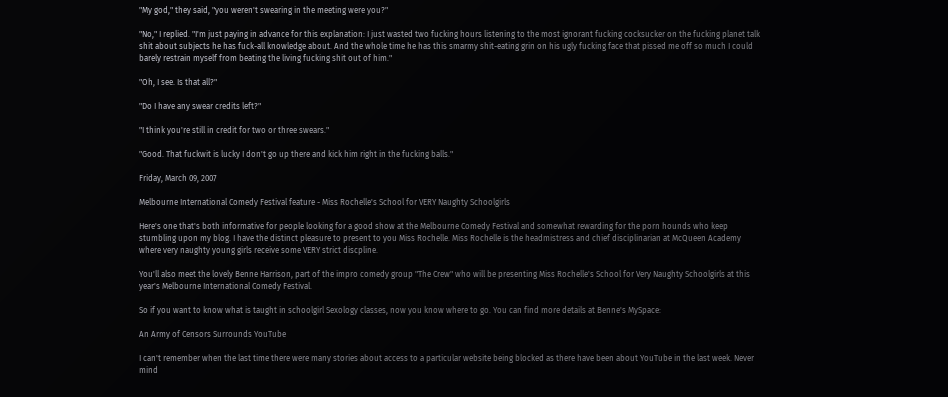"My god," they said, "you weren't swearing in the meeting were you?"

"No," I replied. "I'm just paying in advance for this explanation: I just wasted two fucking hours listening to the most ignorant fucking cocksucker on the fucking planet talk shit about subjects he has fuck-all knowledge about. And the whole time he has this smarmy shit-eating grin on his ugly fucking face that pissed me off so much I could barely restrain myself from beating the living fucking shit out of him."

"Oh, I see. Is that all?"

"Do I have any swear credits left?"

"I think you're still in credit for two or three swears."

"Good. That fuckwit is lucky I don't go up there and kick him right in the fucking balls."

Friday, March 09, 2007

Melbourne International Comedy Festival feature - Miss Rochelle's School for VERY Naughty Schoolgirls

Here's one that's both informative for people looking for a good show at the Melbourne Comedy Festival and somewhat rewarding for the porn hounds who keep stumbling upon my blog. I have the distinct pleasure to present to you Miss Rochelle. Miss Rochelle is the headmistress and chief disciplinarian at McQueen Academy where very naughty young girls receive some VERY strict discpline.

You'll also meet the lovely Benne Harrison, part of the impro comedy group "The Crew" who will be presenting Miss Rochelle's School for Very Naughty Schoolgirls at this year's Melbourne International Comedy Festival.

So if you want to know what is taught in schoolgirl Sexology classes, now you know where to go. You can find more details at Benne's MySpace:

An Army of Censors Surrounds YouTube

I can't remember when the last time there were many stories about access to a particular website being blocked as there have been about YouTube in the last week. Never mind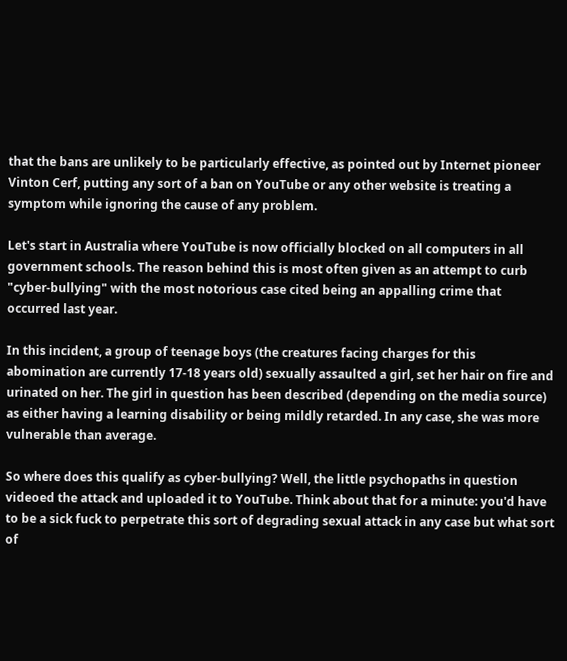that the bans are unlikely to be particularly effective, as pointed out by Internet pioneer Vinton Cerf, putting any sort of a ban on YouTube or any other website is treating a symptom while ignoring the cause of any problem.

Let's start in Australia where YouTube is now officially blocked on all computers in all government schools. The reason behind this is most often given as an attempt to curb "cyber-bullying" with the most notorious case cited being an appalling crime that occurred last year.

In this incident, a group of teenage boys (the creatures facing charges for this abomination are currently 17-18 years old) sexually assaulted a girl, set her hair on fire and urinated on her. The girl in question has been described (depending on the media source) as either having a learning disability or being mildly retarded. In any case, she was more vulnerable than average.

So where does this qualify as cyber-bullying? Well, the little psychopaths in question videoed the attack and uploaded it to YouTube. Think about that for a minute: you'd have to be a sick fuck to perpetrate this sort of degrading sexual attack in any case but what sort of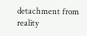detachment from reality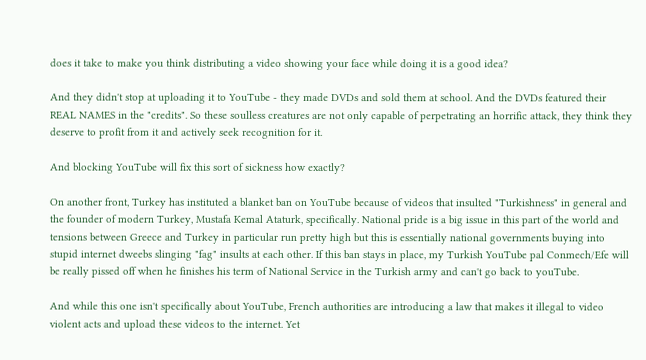does it take to make you think distributing a video showing your face while doing it is a good idea?

And they didn't stop at uploading it to YouTube - they made DVDs and sold them at school. And the DVDs featured their REAL NAMES in the "credits". So these soulless creatures are not only capable of perpetrating an horrific attack, they think they deserve to profit from it and actively seek recognition for it.

And blocking YouTube will fix this sort of sickness how exactly?

On another front, Turkey has instituted a blanket ban on YouTube because of videos that insulted "Turkishness" in general and the founder of modern Turkey, Mustafa Kemal Ataturk, specifically. National pride is a big issue in this part of the world and tensions between Greece and Turkey in particular run pretty high but this is essentially national governments buying into stupid internet dweebs slinging "fag" insults at each other. If this ban stays in place, my Turkish YouTube pal Conmech/Efe will be really pissed off when he finishes his term of National Service in the Turkish army and can't go back to youTube.

And while this one isn't specifically about YouTube, French authorities are introducing a law that makes it illegal to video violent acts and upload these videos to the internet. Yet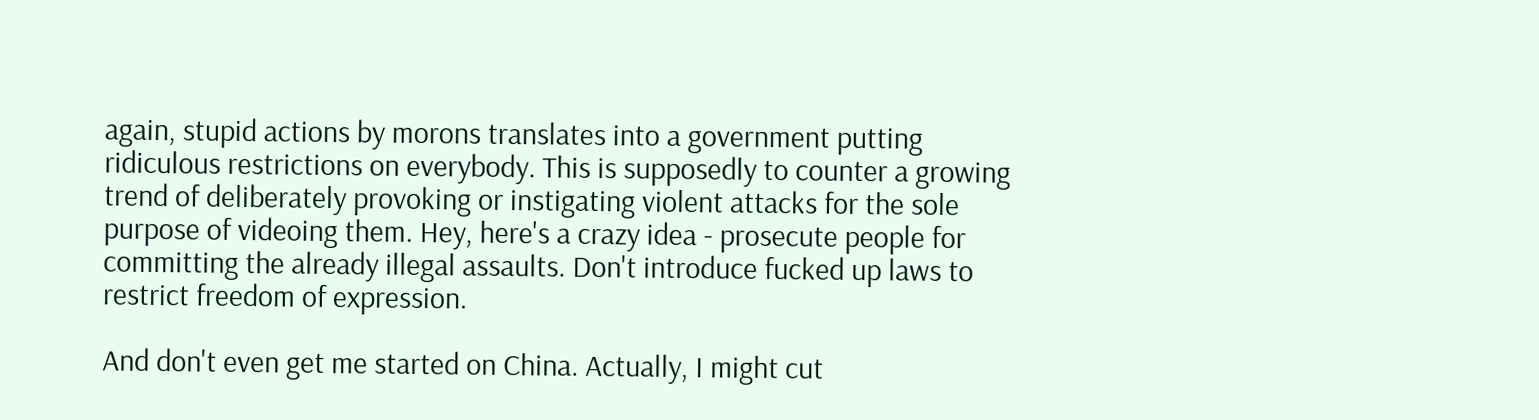again, stupid actions by morons translates into a government putting ridiculous restrictions on everybody. This is supposedly to counter a growing trend of deliberately provoking or instigating violent attacks for the sole purpose of videoing them. Hey, here's a crazy idea - prosecute people for committing the already illegal assaults. Don't introduce fucked up laws to restrict freedom of expression.

And don't even get me started on China. Actually, I might cut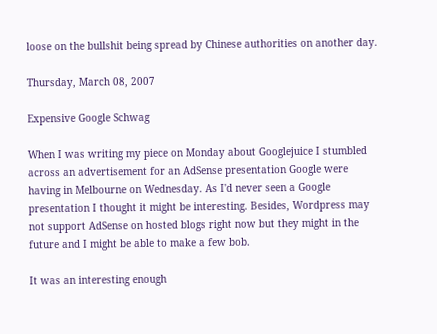loose on the bullshit being spread by Chinese authorities on another day.

Thursday, March 08, 2007

Expensive Google Schwag

When I was writing my piece on Monday about Googlejuice I stumbled across an advertisement for an AdSense presentation Google were having in Melbourne on Wednesday. As I'd never seen a Google presentation I thought it might be interesting. Besides, Wordpress may not support AdSense on hosted blogs right now but they might in the future and I might be able to make a few bob.

It was an interesting enough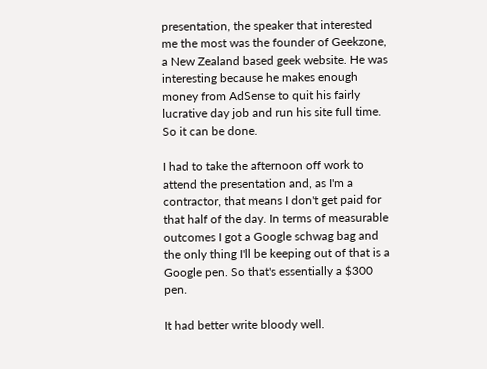presentation, the speaker that interested me the most was the founder of Geekzone, a New Zealand based geek website. He was interesting because he makes enough money from AdSense to quit his fairly lucrative day job and run his site full time. So it can be done.

I had to take the afternoon off work to attend the presentation and, as I'm a contractor, that means I don't get paid for that half of the day. In terms of measurable outcomes I got a Google schwag bag and the only thing I'll be keeping out of that is a Google pen. So that's essentially a $300 pen.

It had better write bloody well.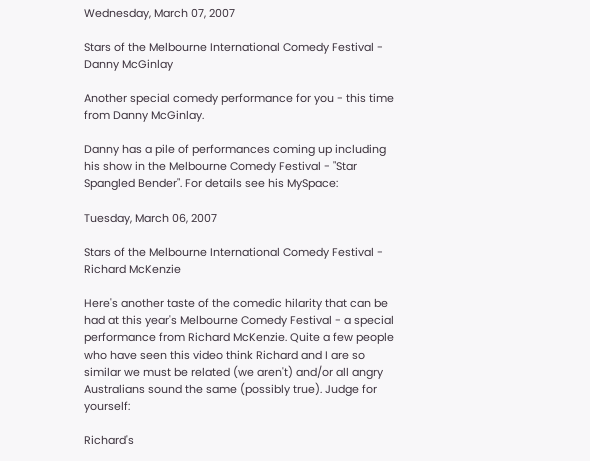Wednesday, March 07, 2007

Stars of the Melbourne International Comedy Festival - Danny McGinlay

Another special comedy performance for you - this time from Danny McGinlay.

Danny has a pile of performances coming up including his show in the Melbourne Comedy Festival - "Star Spangled Bender". For details see his MySpace:

Tuesday, March 06, 2007

Stars of the Melbourne International Comedy Festival - Richard McKenzie

Here's another taste of the comedic hilarity that can be had at this year's Melbourne Comedy Festival - a special performance from Richard McKenzie. Quite a few people who have seen this video think Richard and I are so similar we must be related (we aren't) and/or all angry Australians sound the same (possibly true). Judge for yourself:

Richard's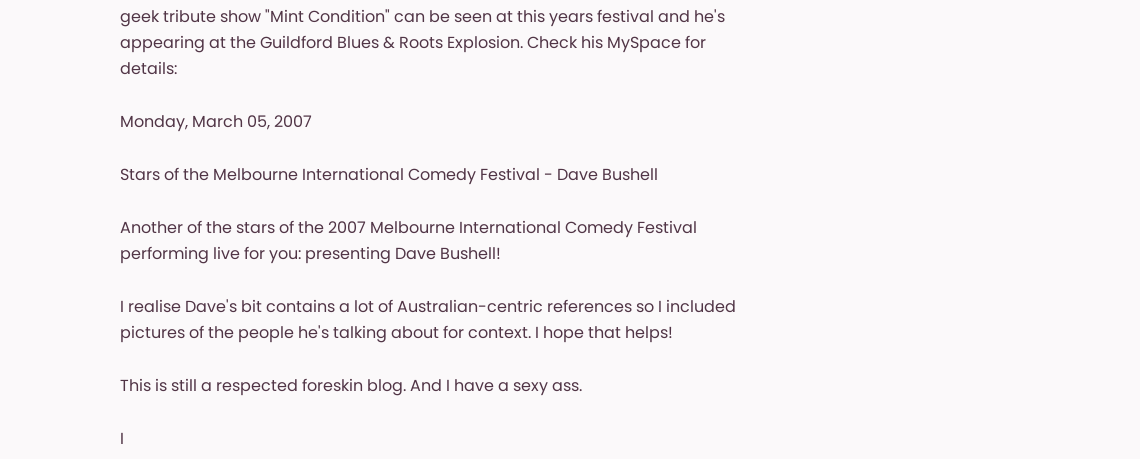geek tribute show "Mint Condition" can be seen at this years festival and he's appearing at the Guildford Blues & Roots Explosion. Check his MySpace for details:

Monday, March 05, 2007

Stars of the Melbourne International Comedy Festival - Dave Bushell

Another of the stars of the 2007 Melbourne International Comedy Festival performing live for you: presenting Dave Bushell!

I realise Dave's bit contains a lot of Australian-centric references so I included pictures of the people he's talking about for context. I hope that helps!

This is still a respected foreskin blog. And I have a sexy ass.

I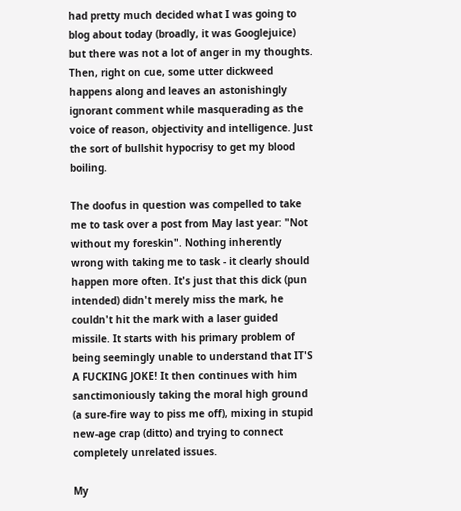had pretty much decided what I was going to blog about today (broadly, it was Googlejuice) but there was not a lot of anger in my thoughts. Then, right on cue, some utter dickweed happens along and leaves an astonishingly ignorant comment while masquerading as the voice of reason, objectivity and intelligence. Just the sort of bullshit hypocrisy to get my blood boiling.

The doofus in question was compelled to take me to task over a post from May last year: "Not without my foreskin". Nothing inherently wrong with taking me to task - it clearly should happen more often. It's just that this dick (pun intended) didn't merely miss the mark, he couldn't hit the mark with a laser guided missile. It starts with his primary problem of being seemingly unable to understand that IT'S A FUCKING JOKE! It then continues with him sanctimoniously taking the moral high ground (a sure-fire way to piss me off), mixing in stupid new-age crap (ditto) and trying to connect completely unrelated issues.

My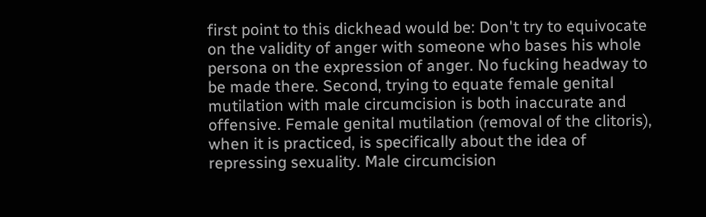first point to this dickhead would be: Don't try to equivocate on the validity of anger with someone who bases his whole persona on the expression of anger. No fucking headway to be made there. Second, trying to equate female genital mutilation with male circumcision is both inaccurate and offensive. Female genital mutilation (removal of the clitoris), when it is practiced, is specifically about the idea of repressing sexuality. Male circumcision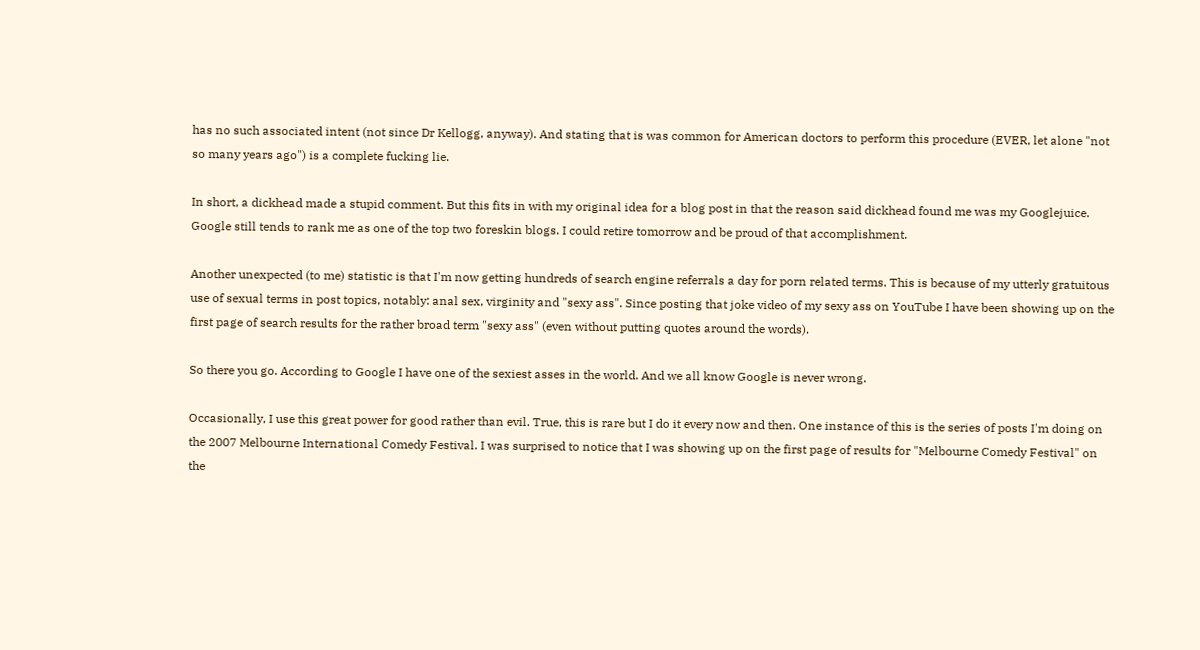has no such associated intent (not since Dr Kellogg, anyway). And stating that is was common for American doctors to perform this procedure (EVER, let alone "not so many years ago") is a complete fucking lie.

In short, a dickhead made a stupid comment. But this fits in with my original idea for a blog post in that the reason said dickhead found me was my Googlejuice. Google still tends to rank me as one of the top two foreskin blogs. I could retire tomorrow and be proud of that accomplishment.

Another unexpected (to me) statistic is that I'm now getting hundreds of search engine referrals a day for porn related terms. This is because of my utterly gratuitous use of sexual terms in post topics, notably: anal sex, virginity and "sexy ass". Since posting that joke video of my sexy ass on YouTube I have been showing up on the first page of search results for the rather broad term "sexy ass" (even without putting quotes around the words).

So there you go. According to Google I have one of the sexiest asses in the world. And we all know Google is never wrong.

Occasionally, I use this great power for good rather than evil. True, this is rare but I do it every now and then. One instance of this is the series of posts I'm doing on the 2007 Melbourne International Comedy Festival. I was surprised to notice that I was showing up on the first page of results for "Melbourne Comedy Festival" on the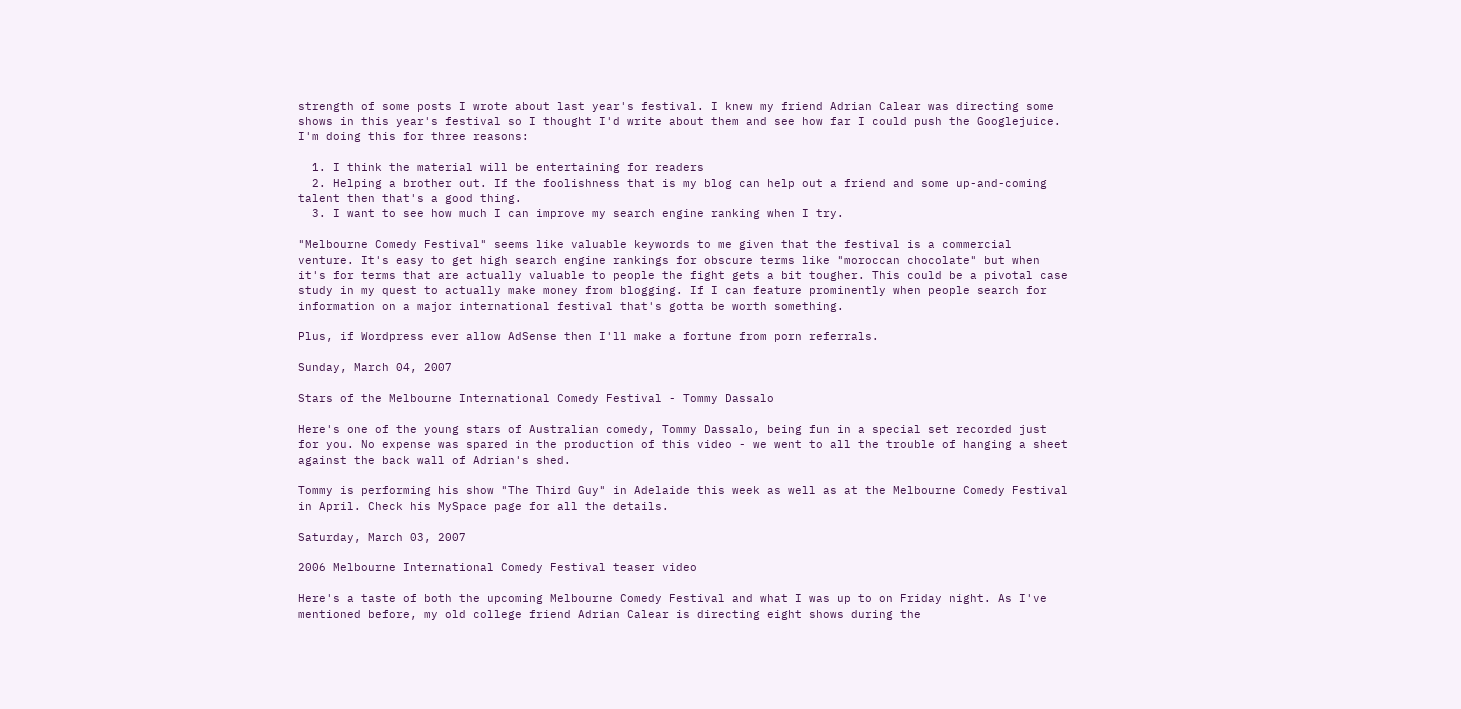strength of some posts I wrote about last year's festival. I knew my friend Adrian Calear was directing some shows in this year's festival so I thought I'd write about them and see how far I could push the Googlejuice. I'm doing this for three reasons:

  1. I think the material will be entertaining for readers
  2. Helping a brother out. If the foolishness that is my blog can help out a friend and some up-and-coming talent then that's a good thing.
  3. I want to see how much I can improve my search engine ranking when I try.

"Melbourne Comedy Festival" seems like valuable keywords to me given that the festival is a commercial venture. It's easy to get high search engine rankings for obscure terms like "moroccan chocolate" but when it's for terms that are actually valuable to people the fight gets a bit tougher. This could be a pivotal case study in my quest to actually make money from blogging. If I can feature prominently when people search for information on a major international festival that's gotta be worth something.

Plus, if Wordpress ever allow AdSense then I'll make a fortune from porn referrals.

Sunday, March 04, 2007

Stars of the Melbourne International Comedy Festival - Tommy Dassalo

Here's one of the young stars of Australian comedy, Tommy Dassalo, being fun in a special set recorded just for you. No expense was spared in the production of this video - we went to all the trouble of hanging a sheet against the back wall of Adrian's shed.

Tommy is performing his show "The Third Guy" in Adelaide this week as well as at the Melbourne Comedy Festival in April. Check his MySpace page for all the details.

Saturday, March 03, 2007

2006 Melbourne International Comedy Festival teaser video

Here's a taste of both the upcoming Melbourne Comedy Festival and what I was up to on Friday night. As I've mentioned before, my old college friend Adrian Calear is directing eight shows during the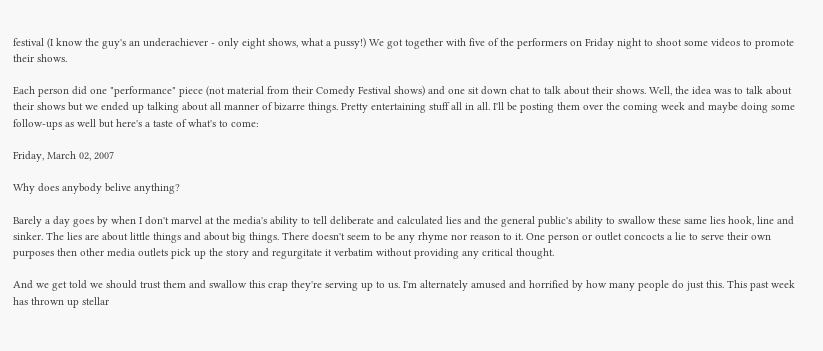festival (I know the guy's an underachiever - only eight shows, what a pussy!) We got together with five of the performers on Friday night to shoot some videos to promote their shows.

Each person did one "performance" piece (not material from their Comedy Festival shows) and one sit down chat to talk about their shows. Well, the idea was to talk about their shows but we ended up talking about all manner of bizarre things. Pretty entertaining stuff all in all. I'll be posting them over the coming week and maybe doing some follow-ups as well but here's a taste of what's to come:

Friday, March 02, 2007

Why does anybody belive anything?

Barely a day goes by when I don't marvel at the media's ability to tell deliberate and calculated lies and the general public's ability to swallow these same lies hook, line and sinker. The lies are about little things and about big things. There doesn't seem to be any rhyme nor reason to it. One person or outlet concocts a lie to serve their own purposes then other media outlets pick up the story and regurgitate it verbatim without providing any critical thought.

And we get told we should trust them and swallow this crap they're serving up to us. I'm alternately amused and horrified by how many people do just this. This past week has thrown up stellar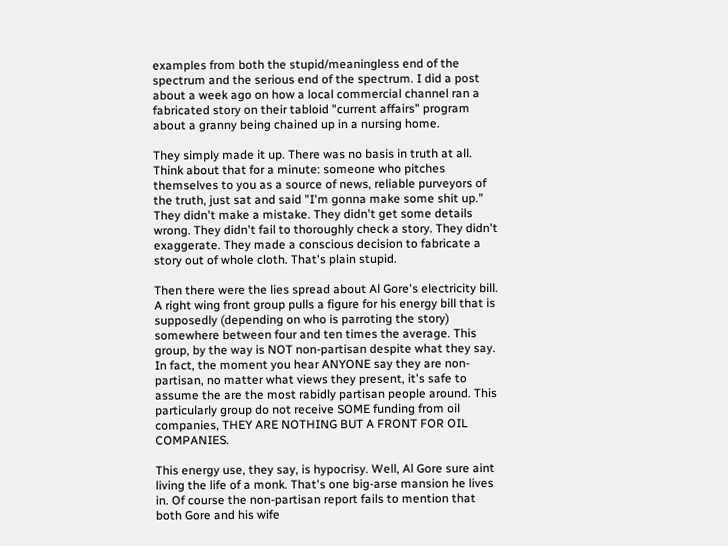examples from both the stupid/meaningless end of the spectrum and the serious end of the spectrum. I did a post about a week ago on how a local commercial channel ran a fabricated story on their tabloid "current affairs" program about a granny being chained up in a nursing home.

They simply made it up. There was no basis in truth at all. Think about that for a minute: someone who pitches themselves to you as a source of news, reliable purveyors of the truth, just sat and said "I'm gonna make some shit up." They didn't make a mistake. They didn't get some details wrong. They didn't fail to thoroughly check a story. They didn't exaggerate. They made a conscious decision to fabricate a story out of whole cloth. That's plain stupid.

Then there were the lies spread about Al Gore's electricity bill. A right wing front group pulls a figure for his energy bill that is supposedly (depending on who is parroting the story) somewhere between four and ten times the average. This group, by the way is NOT non-partisan despite what they say. In fact, the moment you hear ANYONE say they are non-partisan, no matter what views they present, it's safe to assume the are the most rabidly partisan people around. This particularly group do not receive SOME funding from oil companies, THEY ARE NOTHING BUT A FRONT FOR OIL COMPANIES.

This energy use, they say, is hypocrisy. Well, Al Gore sure aint living the life of a monk. That's one big-arse mansion he lives in. Of course the non-partisan report fails to mention that both Gore and his wife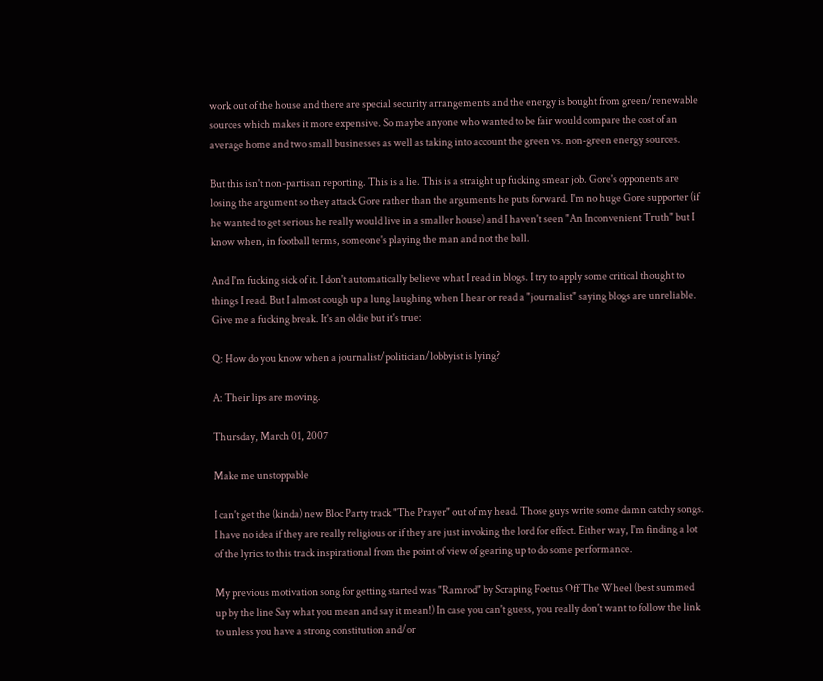work out of the house and there are special security arrangements and the energy is bought from green/renewable sources which makes it more expensive. So maybe anyone who wanted to be fair would compare the cost of an average home and two small businesses as well as taking into account the green vs. non-green energy sources.

But this isn't non-partisan reporting. This is a lie. This is a straight up fucking smear job. Gore's opponents are losing the argument so they attack Gore rather than the arguments he puts forward. I'm no huge Gore supporter (if he wanted to get serious he really would live in a smaller house) and I haven't seen "An Inconvenient Truth" but I know when, in football terms, someone's playing the man and not the ball.

And I'm fucking sick of it. I don't automatically believe what I read in blogs. I try to apply some critical thought to things I read. But I almost cough up a lung laughing when I hear or read a "journalist" saying blogs are unreliable. Give me a fucking break. It's an oldie but it's true:

Q: How do you know when a journalist/politician/lobbyist is lying?

A: Their lips are moving.

Thursday, March 01, 2007

Make me unstoppable

I can't get the (kinda) new Bloc Party track "The Prayer" out of my head. Those guys write some damn catchy songs. I have no idea if they are really religious or if they are just invoking the lord for effect. Either way, I'm finding a lot of the lyrics to this track inspirational from the point of view of gearing up to do some performance.

My previous motivation song for getting started was "Ramrod" by Scraping Foetus Off The Wheel (best summed up by the line Say what you mean and say it mean!) In case you can't guess, you really don't want to follow the link to unless you have a strong constitution and/or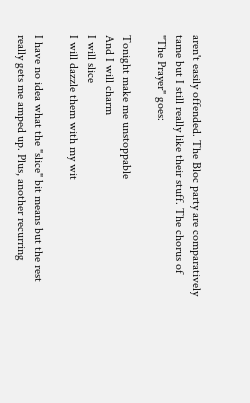aren't easily offended. The Bloc party are comparatively tame but I still really like their stuff. The chorus of "The Prayer" goes:

Tonight make me unstoppable
And I will charm
I will slice
I will dazzle them with my wit

I have no idea what the "slice" bit means but the rest really gets me amped up. Plus, another recurring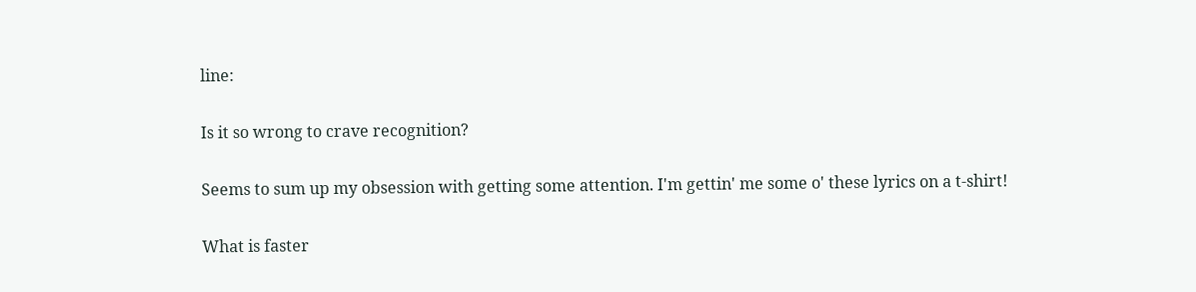line:

Is it so wrong to crave recognition?

Seems to sum up my obsession with getting some attention. I'm gettin' me some o' these lyrics on a t-shirt!

What is faster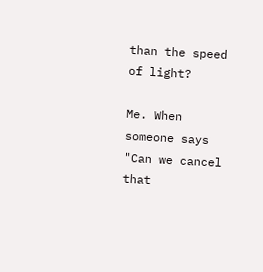than the speed of light?

Me. When someone says "Can we cancel that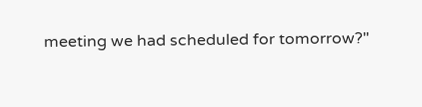meeting we had scheduled for tomorrow?"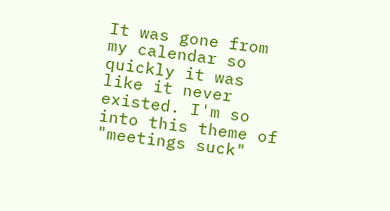It was gone from my calendar so quickly it was like it never existed. I'm so into this theme of "meetings suck"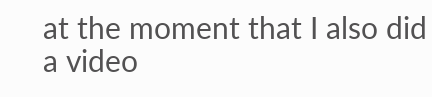at the moment that I also did a video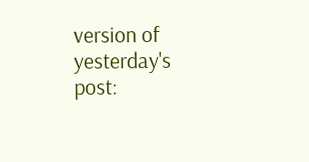version of yesterday's post: